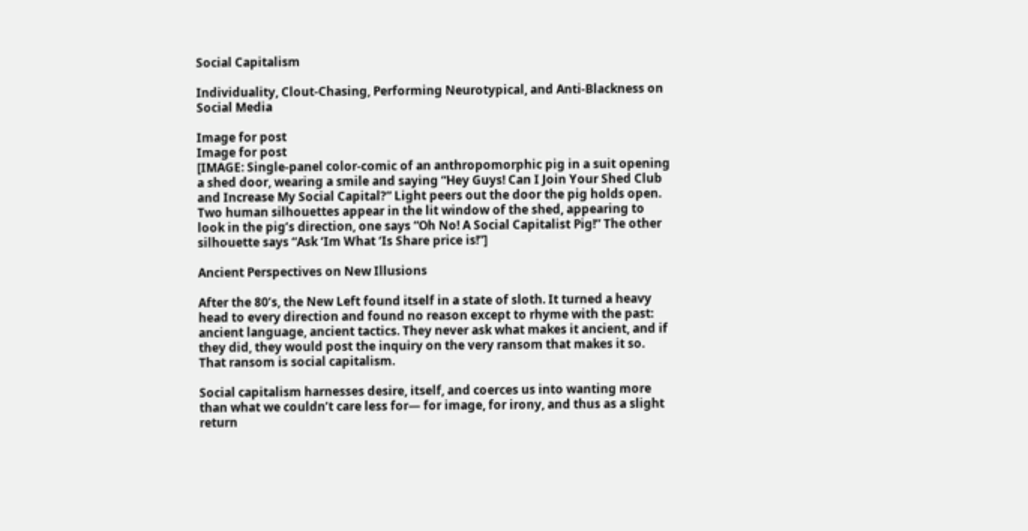Social Capitalism

Individuality, Clout-Chasing, Performing Neurotypical, and Anti-Blackness on Social Media

Image for post
Image for post
[IMAGE: Single-panel color-comic of an anthropomorphic pig in a suit opening a shed door, wearing a smile and saying “Hey Guys! Can I Join Your Shed Club and Increase My Social Capital?” Light peers out the door the pig holds open. Two human silhouettes appear in the lit window of the shed, appearing to look in the pig’s direction, one says “Oh No! A Social Capitalist Pig!” The other silhouette says “Ask ‘Im What ‘Is Share price is!”]

Ancient Perspectives on New Illusions

After the 80’s, the New Left found itself in a state of sloth. It turned a heavy head to every direction and found no reason except to rhyme with the past: ancient language, ancient tactics. They never ask what makes it ancient, and if they did, they would post the inquiry on the very ransom that makes it so. That ransom is social capitalism.

Social capitalism harnesses desire, itself, and coerces us into wanting more than what we couldn’t care less for— for image, for irony, and thus as a slight return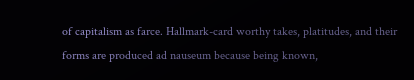of capitalism as farce. Hallmark-card worthy takes, platitudes, and their forms are produced ad nauseum because being known,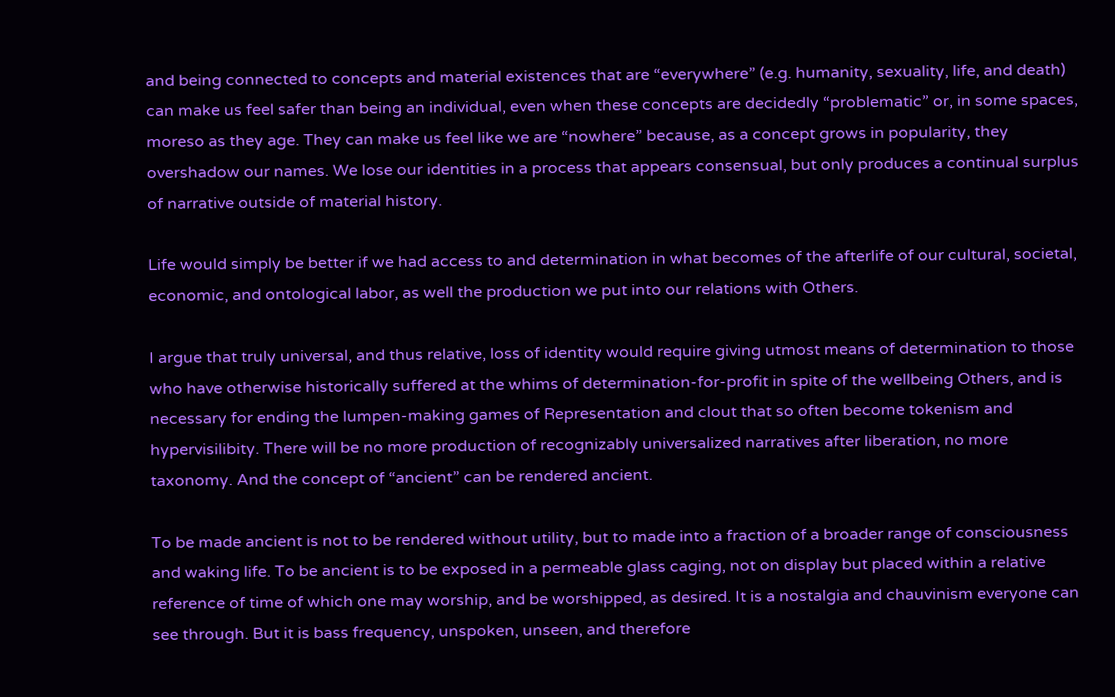and being connected to concepts and material existences that are “everywhere” (e.g. humanity, sexuality, life, and death) can make us feel safer than being an individual, even when these concepts are decidedly “problematic” or, in some spaces, moreso as they age. They can make us feel like we are “nowhere” because, as a concept grows in popularity, they overshadow our names. We lose our identities in a process that appears consensual, but only produces a continual surplus of narrative outside of material history.

Life would simply be better if we had access to and determination in what becomes of the afterlife of our cultural, societal, economic, and ontological labor, as well the production we put into our relations with Others.

I argue that truly universal, and thus relative, loss of identity would require giving utmost means of determination to those who have otherwise historically suffered at the whims of determination-for-profit in spite of the wellbeing Others, and is necessary for ending the lumpen-making games of Representation and clout that so often become tokenism and hypervisilibity. There will be no more production of recognizably universalized narratives after liberation, no more taxonomy. And the concept of “ancient” can be rendered ancient.

To be made ancient is not to be rendered without utility, but to made into a fraction of a broader range of consciousness and waking life. To be ancient is to be exposed in a permeable glass caging, not on display but placed within a relative reference of time of which one may worship, and be worshipped, as desired. It is a nostalgia and chauvinism everyone can see through. But it is bass frequency, unspoken, unseen, and therefore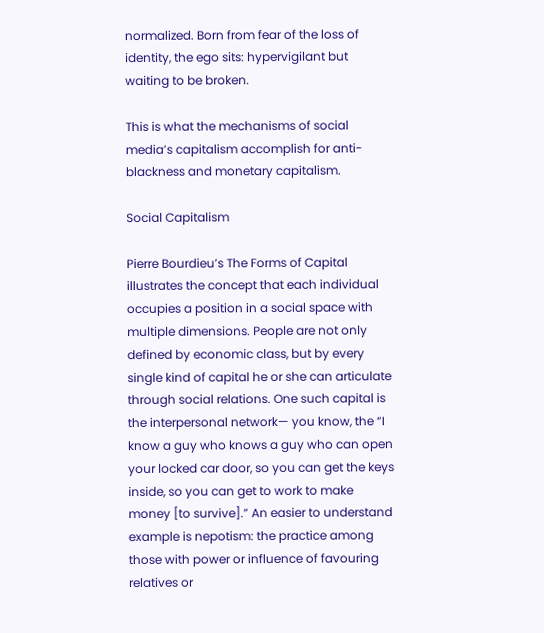normalized. Born from fear of the loss of identity, the ego sits: hypervigilant but waiting to be broken.

This is what the mechanisms of social media’s capitalism accomplish for anti-blackness and monetary capitalism.

Social Capitalism

Pierre Bourdieu’s The Forms of Capital illustrates the concept that each individual occupies a position in a social space with multiple dimensions. People are not only defined by economic class, but by every single kind of capital he or she can articulate through social relations. One such capital is the interpersonal network— you know, the “I know a guy who knows a guy who can open your locked car door, so you can get the keys inside, so you can get to work to make money [to survive].” An easier to understand example is nepotism: the practice among those with power or influence of favouring relatives or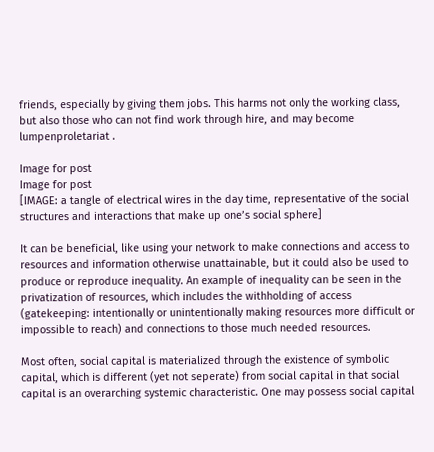friends, especially by giving them jobs. This harms not only the working class, but also those who can not find work through hire, and may become lumpenproletariat .

Image for post
Image for post
[IMAGE: a tangle of electrical wires in the day time, representative of the social structures and interactions that make up one’s social sphere]

It can be beneficial, like using your network to make connections and access to resources and information otherwise unattainable, but it could also be used to produce or reproduce inequality. An example of inequality can be seen in the privatization of resources, which includes the withholding of access (gatekeeping: intentionally or unintentionally making resources more difficult or impossible to reach) and connections to those much needed resources.

Most often, social capital is materialized through the existence of symbolic capital, which is different (yet not seperate) from social capital in that social capital is an overarching systemic characteristic. One may possess social capital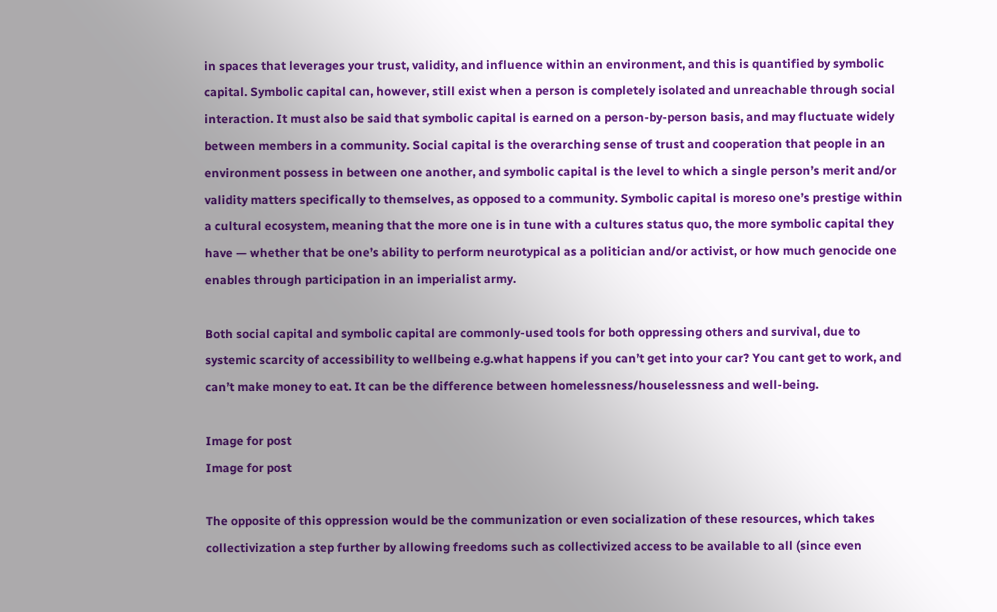in spaces that leverages your trust, validity, and influence within an environment, and this is quantified by symbolic capital. Symbolic capital can, however, still exist when a person is completely isolated and unreachable through social interaction. It must also be said that symbolic capital is earned on a person-by-person basis, and may fluctuate widely between members in a community. Social capital is the overarching sense of trust and cooperation that people in an environment possess in between one another, and symbolic capital is the level to which a single person’s merit and/or validity matters specifically to themselves, as opposed to a community. Symbolic capital is moreso one’s prestige within a cultural ecosystem, meaning that the more one is in tune with a cultures status quo, the more symbolic capital they have — whether that be one’s ability to perform neurotypical as a politician and/or activist, or how much genocide one enables through participation in an imperialist army.

Both social capital and symbolic capital are commonly-used tools for both oppressing others and survival, due to systemic scarcity of accessibility to wellbeing e.g.what happens if you can’t get into your car? You cant get to work, and can’t make money to eat. It can be the difference between homelessness/houselessness and well-being.

Image for post
Image for post

The opposite of this oppression would be the communization or even socialization of these resources, which takes collectivization a step further by allowing freedoms such as collectivized access to be available to all (since even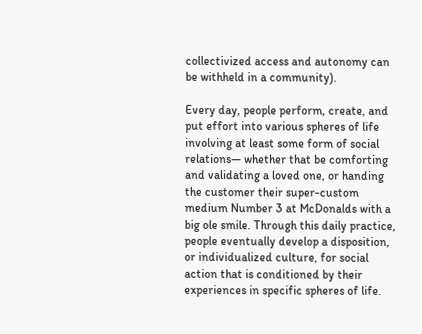collectivized access and autonomy can be withheld in a community).

Every day, people perform, create, and put effort into various spheres of life involving at least some form of social relations— whether that be comforting and validating a loved one, or handing the customer their super-custom medium Number 3 at McDonalds with a big ole smile. Through this daily practice, people eventually develop a disposition, or individualized culture, for social action that is conditioned by their experiences in specific spheres of life.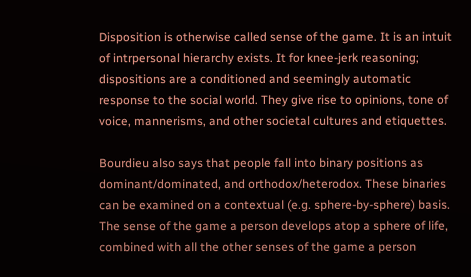Disposition is otherwise called sense of the game. It is an intuit of intrpersonal hierarchy exists. It for knee-jerk reasoning; dispositions are a conditioned and seemingly automatic response to the social world. They give rise to opinions, tone of voice, mannerisms, and other societal cultures and etiquettes.

Bourdieu also says that people fall into binary positions as dominant/dominated, and orthodox/heterodox. These binaries can be examined on a contextual (e.g. sphere-by-sphere) basis. The sense of the game a person develops atop a sphere of life, combined with all the other senses of the game a person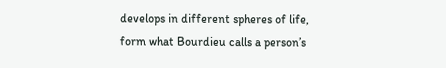develops in different spheres of life, form what Bourdieu calls a person’s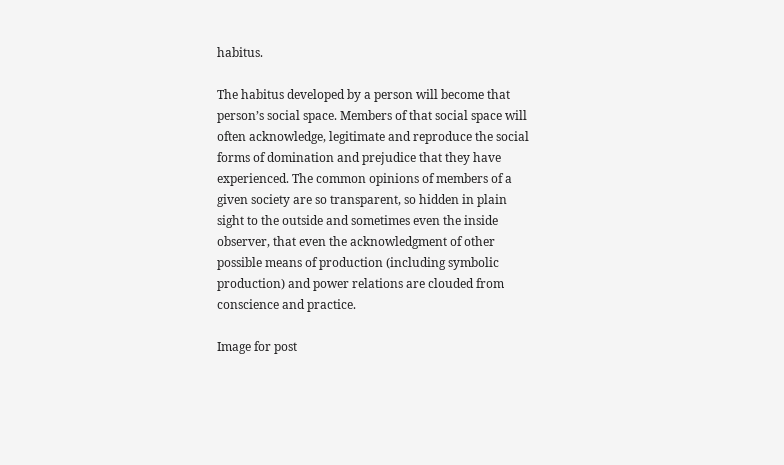habitus.

The habitus developed by a person will become that person’s social space. Members of that social space will often acknowledge, legitimate and reproduce the social forms of domination and prejudice that they have experienced. The common opinions of members of a given society are so transparent, so hidden in plain sight to the outside and sometimes even the inside observer, that even the acknowledgment of other possible means of production (including symbolic production) and power relations are clouded from conscience and practice.

Image for post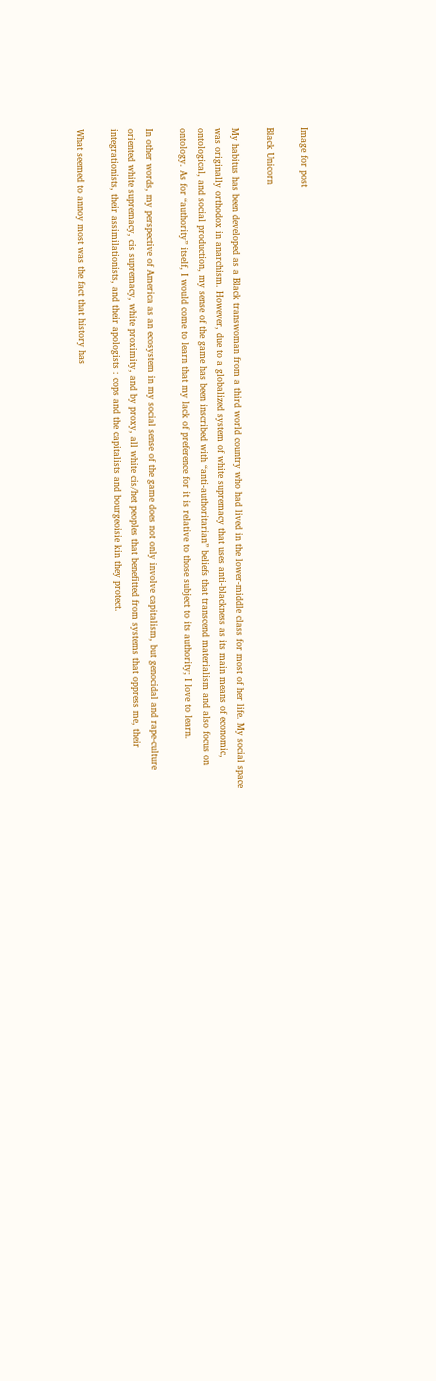Image for post

Black Unicorn

My habitus has been developed as a Black transwoman from a third world country who had lived in the lower-middle class for most of her life. My social space was originally orthodox in anarchism. However, due to a globalized system of white supremacy that uses anti-blackness as its main means of economic, ontological, and social production, my sense of the game has been inscribed with “anti-authoritarian” beliefs that transcend materialism and also focus on ontology. As for “authority” itself, I would come to learn that my lack of preference for it is relative to those subject to its authority; I love to learn.

In other words, my perspective of America as an ecosystem in my social sense of the game does not only involve capitalism, but genocidal and rape-culture oriented white supremacy, cis supremacy, white proximity, and by proxy, all white cis/het peoples that benefitted from systems that oppress me, their integrationists, their assimilationists, and their apologists : cops and the capitalists and bourgeoisie kin they protect.

What seemed to annoy most was the fact that history has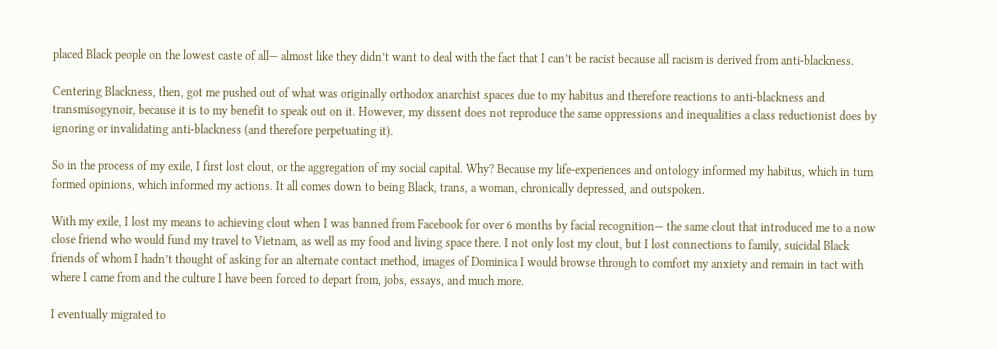placed Black people on the lowest caste of all— almost like they didn’t want to deal with the fact that I can’t be racist because all racism is derived from anti-blackness.

Centering Blackness, then, got me pushed out of what was originally orthodox anarchist spaces due to my habitus and therefore reactions to anti-blackness and transmisogynoir, because it is to my benefit to speak out on it. However, my dissent does not reproduce the same oppressions and inequalities a class reductionist does by ignoring or invalidating anti-blackness (and therefore perpetuating it).

So in the process of my exile, I first lost clout, or the aggregation of my social capital. Why? Because my life-experiences and ontology informed my habitus, which in turn formed opinions, which informed my actions. It all comes down to being Black, trans, a woman, chronically depressed, and outspoken.

With my exile, I lost my means to achieving clout when I was banned from Facebook for over 6 months by facial recognition— the same clout that introduced me to a now close friend who would fund my travel to Vietnam, as well as my food and living space there. I not only lost my clout, but I lost connections to family, suicidal Black friends of whom I hadn’t thought of asking for an alternate contact method, images of Dominica I would browse through to comfort my anxiety and remain in tact with where I came from and the culture I have been forced to depart from, jobs, essays, and much more.

I eventually migrated to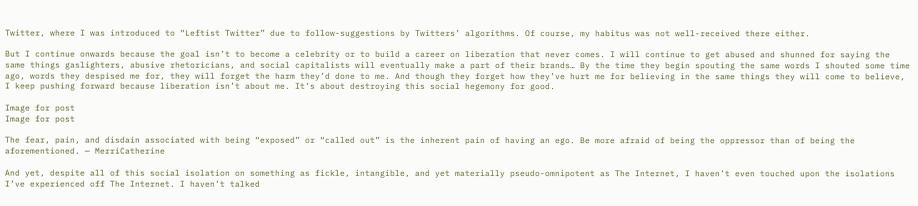Twitter, where I was introduced to “Leftist Twitter” due to follow-suggestions by Twitters’ algorithms. Of course, my habitus was not well-received there either.

But I continue onwards because the goal isn’t to become a celebrity or to build a career on liberation that never comes. I will continue to get abused and shunned for saying the same things gaslighters, abusive rhetoricians, and social capitalists will eventually make a part of their brands… By the time they begin spouting the same words I shouted some time ago, words they despised me for, they will forget the harm they’d done to me. And though they forget how they’ve hurt me for believing in the same things they will come to believe, I keep pushing forward because liberation isn’t about me. It’s about destroying this social hegemony for good.

Image for post
Image for post

The fear, pain, and disdain associated with being “exposed” or “called out” is the inherent pain of having an ego. Be more afraid of being the oppressor than of being the aforementioned. — MerriCatherine

And yet, despite all of this social isolation on something as fickle, intangible, and yet materially pseudo-omnipotent as The Internet, I haven’t even touched upon the isolations I’ve experienced off The Internet. I haven’t talked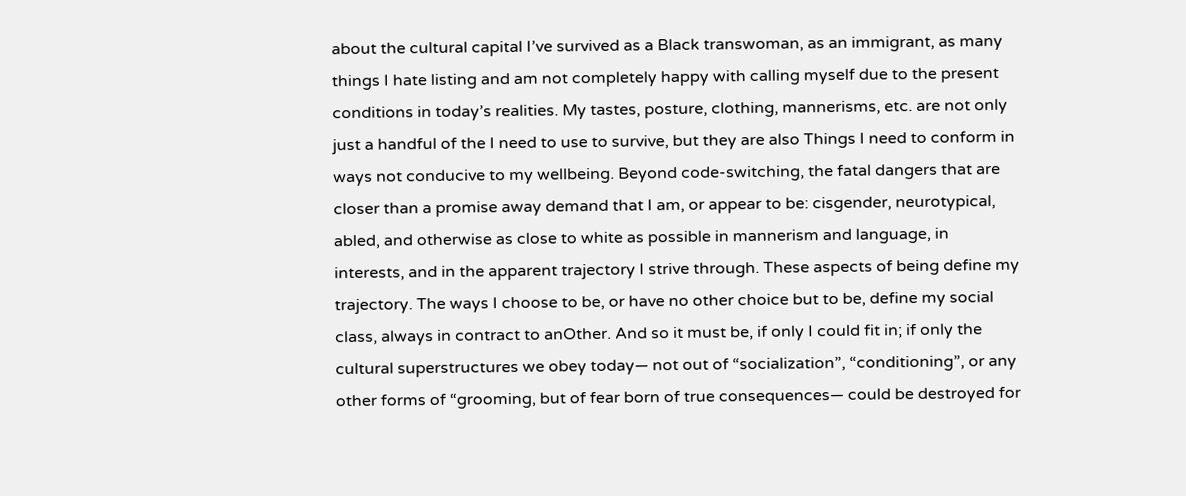about the cultural capital I’ve survived as a Black transwoman, as an immigrant, as many things I hate listing and am not completely happy with calling myself due to the present conditions in today’s realities. My tastes, posture, clothing, mannerisms, etc. are not only just a handful of the I need to use to survive, but they are also Things I need to conform in ways not conducive to my wellbeing. Beyond code-switching, the fatal dangers that are closer than a promise away demand that I am, or appear to be: cisgender, neurotypical, abled, and otherwise as close to white as possible in mannerism and language, in interests, and in the apparent trajectory I strive through. These aspects of being define my trajectory. The ways I choose to be, or have no other choice but to be, define my social class, always in contract to anOther. And so it must be, if only I could fit in; if only the cultural superstructures we obey today— not out of “socialization”, “conditioning”, or any other forms of “grooming, but of fear born of true consequences— could be destroyed for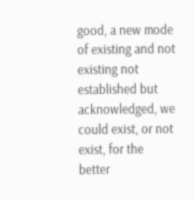good, a new mode of existing and not existing not established but acknowledged, we could exist, or not exist, for the better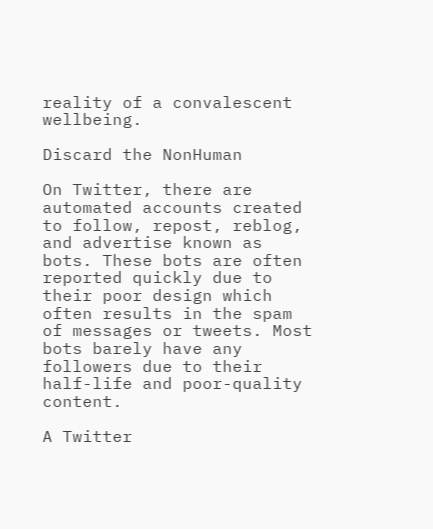reality of a convalescent wellbeing.

Discard the NonHuman

On Twitter, there are automated accounts created to follow, repost, reblog, and advertise known as bots. These bots are often reported quickly due to their poor design which often results in the spam of messages or tweets. Most bots barely have any followers due to their half-life and poor-quality content.

A Twitter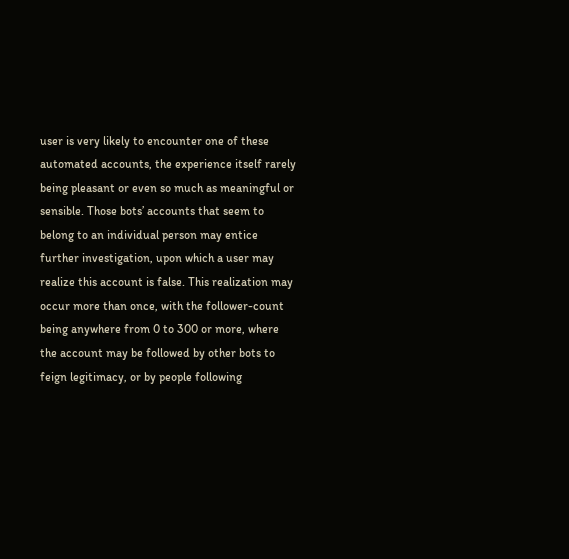user is very likely to encounter one of these automated accounts, the experience itself rarely being pleasant or even so much as meaningful or sensible. Those bots’ accounts that seem to belong to an individual person may entice further investigation, upon which a user may realize this account is false. This realization may occur more than once, with the follower-count being anywhere from 0 to 300 or more, where the account may be followed by other bots to feign legitimacy, or by people following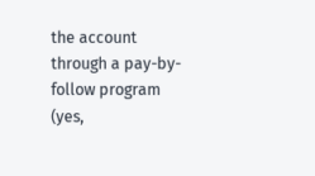the account through a pay-by-follow program (yes,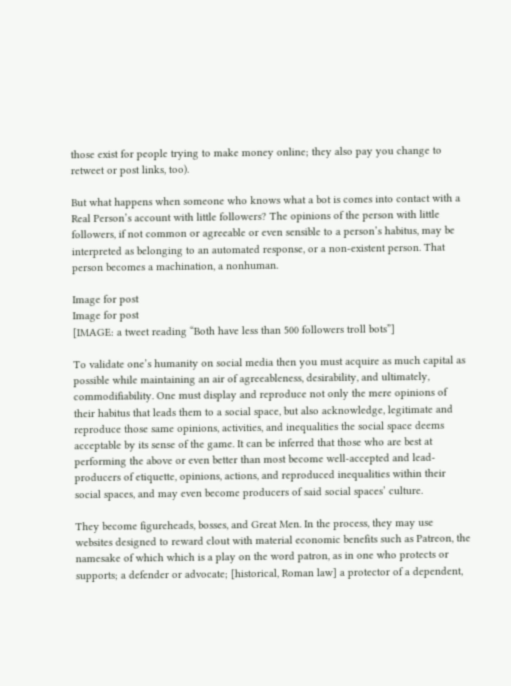those exist for people trying to make money online; they also pay you change to retweet or post links, too).

But what happens when someone who knows what a bot is comes into contact with a Real Person’s account with little followers? The opinions of the person with little followers, if not common or agreeable or even sensible to a person’s habitus, may be interpreted as belonging to an automated response, or a non-existent person. That person becomes a machination, a nonhuman.

Image for post
Image for post
[IMAGE: a tweet reading “Both have less than 500 followers troll bots”]

To validate one’s humanity on social media then you must acquire as much capital as possible while maintaining an air of agreeableness, desirability, and ultimately, commodifiability. One must display and reproduce not only the mere opinions of their habitus that leads them to a social space, but also acknowledge, legitimate and reproduce those same opinions, activities, and inequalities the social space deems acceptable by its sense of the game. It can be inferred that those who are best at performing the above or even better than most become well-accepted and lead-producers of etiquette, opinions, actions, and reproduced inequalities within their social spaces, and may even become producers of said social spaces’ culture.

They become figureheads, bosses, and Great Men. In the process, they may use websites designed to reward clout with material economic benefits such as Patreon, the namesake of which which is a play on the word patron, as in one who protects or supports; a defender or advocate; [historical, Roman law] a protector of a dependent,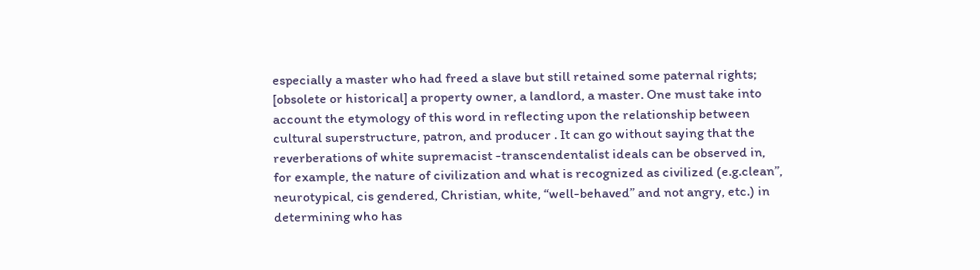especially a master who had freed a slave but still retained some paternal rights; [obsolete or historical] a property owner, a landlord, a master. One must take into account the etymology of this word in reflecting upon the relationship between cultural superstructure, patron, and producer . It can go without saying that the reverberations of white supremacist -transcendentalist ideals can be observed in, for example, the nature of civilization and what is recognized as civilized (e.g.clean”, neurotypical, cis gendered, Christian, white, “well-behaved” and not angry, etc.) in determining who has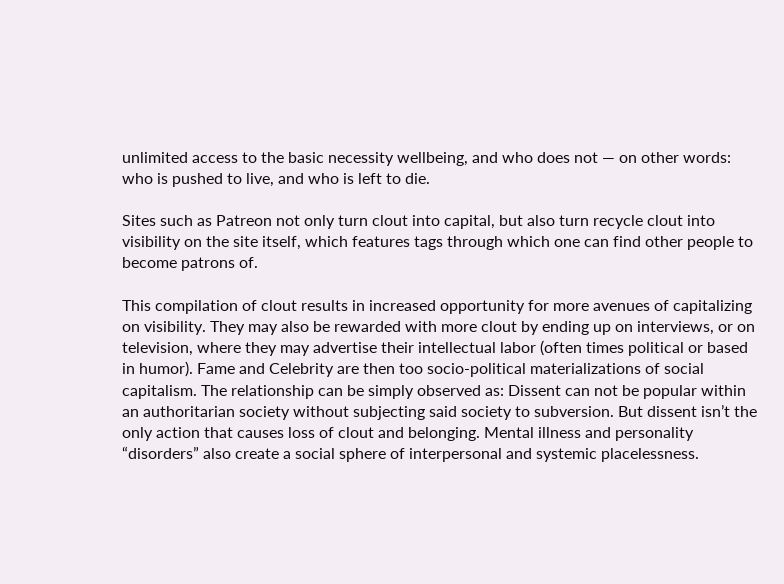unlimited access to the basic necessity wellbeing, and who does not — on other words: who is pushed to live, and who is left to die.

Sites such as Patreon not only turn clout into capital, but also turn recycle clout into visibility on the site itself, which features tags through which one can find other people to become patrons of.

This compilation of clout results in increased opportunity for more avenues of capitalizing on visibility. They may also be rewarded with more clout by ending up on interviews, or on television, where they may advertise their intellectual labor (often times political or based in humor). Fame and Celebrity are then too socio-political materializations of social capitalism. The relationship can be simply observed as: Dissent can not be popular within an authoritarian society without subjecting said society to subversion. But dissent isn’t the only action that causes loss of clout and belonging. Mental illness and personality “disorders” also create a social sphere of interpersonal and systemic placelessness.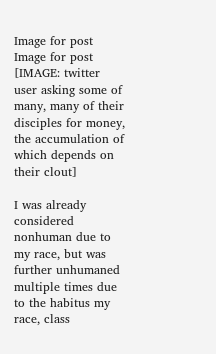Image for post
Image for post
[IMAGE: twitter user asking some of many, many of their disciples for money, the accumulation of which depends on their clout]

I was already considered nonhuman due to my race, but was further unhumaned multiple times due to the habitus my race, class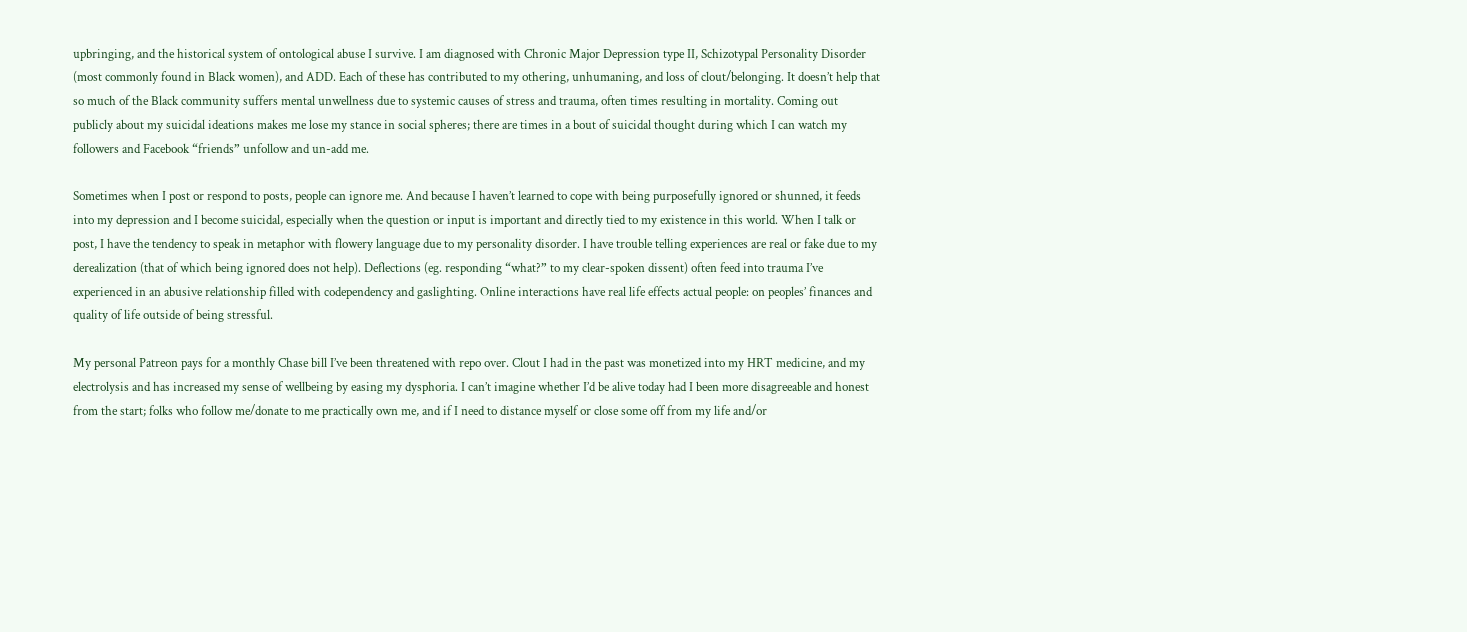upbringing, and the historical system of ontological abuse I survive. I am diagnosed with Chronic Major Depression type II, Schizotypal Personality Disorder (most commonly found in Black women), and ADD. Each of these has contributed to my othering, unhumaning, and loss of clout/belonging. It doesn’t help that so much of the Black community suffers mental unwellness due to systemic causes of stress and trauma, often times resulting in mortality. Coming out publicly about my suicidal ideations makes me lose my stance in social spheres; there are times in a bout of suicidal thought during which I can watch my followers and Facebook “friends” unfollow and un-add me.

Sometimes when I post or respond to posts, people can ignore me. And because I haven’t learned to cope with being purposefully ignored or shunned, it feeds into my depression and I become suicidal, especially when the question or input is important and directly tied to my existence in this world. When I talk or post, I have the tendency to speak in metaphor with flowery language due to my personality disorder. I have trouble telling experiences are real or fake due to my derealization (that of which being ignored does not help). Deflections (eg. responding “what?” to my clear-spoken dissent) often feed into trauma I’ve experienced in an abusive relationship filled with codependency and gaslighting. Online interactions have real life effects actual people: on peoples’ finances and quality of life outside of being stressful.

My personal Patreon pays for a monthly Chase bill I’ve been threatened with repo over. Clout I had in the past was monetized into my HRT medicine, and my electrolysis and has increased my sense of wellbeing by easing my dysphoria. I can’t imagine whether I’d be alive today had I been more disagreeable and honest from the start; folks who follow me/donate to me practically own me, and if I need to distance myself or close some off from my life and/or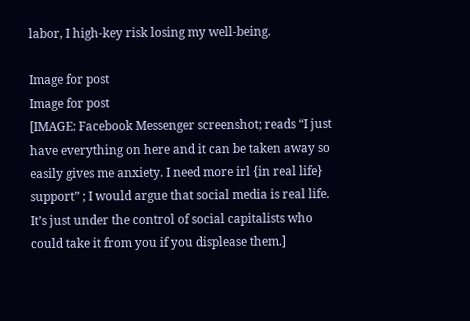labor, I high-key risk losing my well-being.

Image for post
Image for post
[IMAGE: Facebook Messenger screenshot; reads “I just have everything on here and it can be taken away so easily gives me anxiety. I need more irl {in real life} support” ; I would argue that social media is real life. It’s just under the control of social capitalists who could take it from you if you displease them.]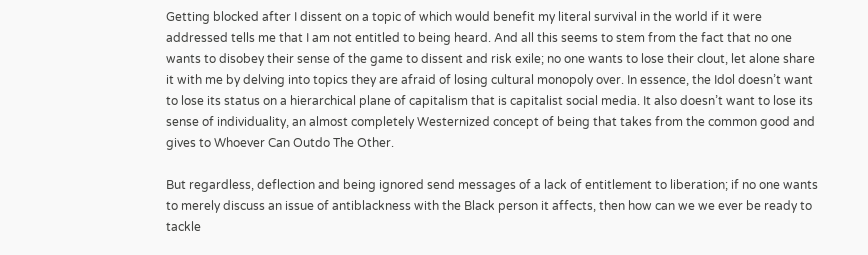Getting blocked after I dissent on a topic of which would benefit my literal survival in the world if it were addressed tells me that I am not entitled to being heard. And all this seems to stem from the fact that no one wants to disobey their sense of the game to dissent and risk exile; no one wants to lose their clout, let alone share it with me by delving into topics they are afraid of losing cultural monopoly over. In essence, the Idol doesn’t want to lose its status on a hierarchical plane of capitalism that is capitalist social media. It also doesn’t want to lose its sense of individuality, an almost completely Westernized concept of being that takes from the common good and gives to Whoever Can Outdo The Other.

But regardless, deflection and being ignored send messages of a lack of entitlement to liberation; if no one wants to merely discuss an issue of antiblackness with the Black person it affects, then how can we we ever be ready to tackle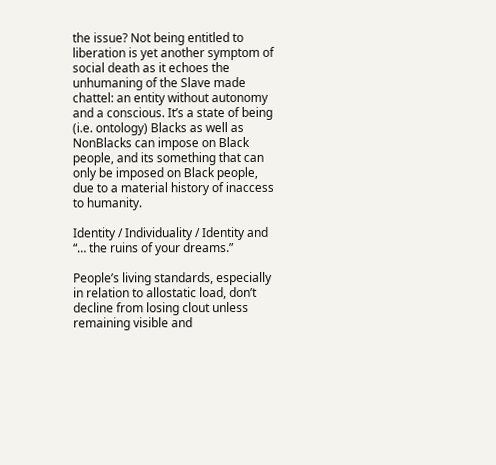the issue? Not being entitled to liberation is yet another symptom of social death as it echoes the unhumaning of the Slave made chattel: an entity without autonomy and a conscious. It’s a state of being (i.e. ontology) Blacks as well as NonBlacks can impose on Black people, and its something that can only be imposed on Black people, due to a material history of inaccess to humanity.

Identity / Individuality / Identity and “… the ruins of your dreams.”

People’s living standards, especially in relation to allostatic load, don’t decline from losing clout unless remaining visible and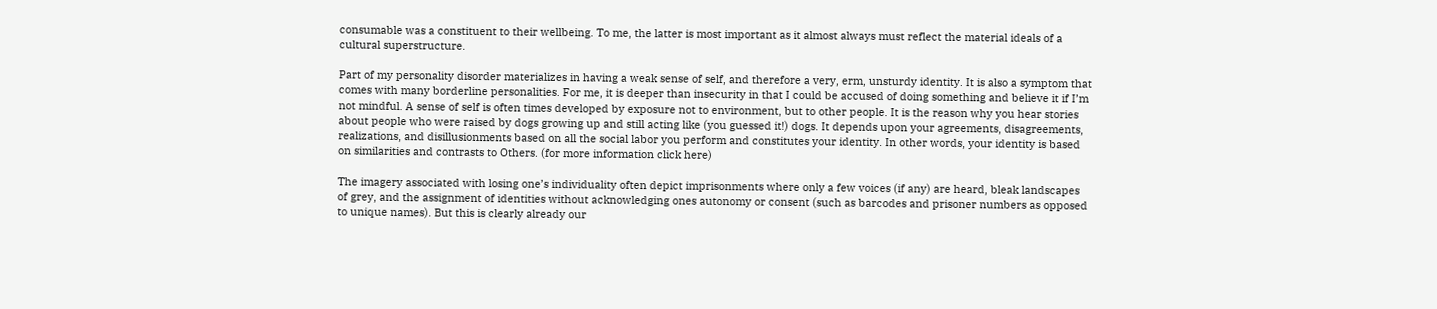consumable was a constituent to their wellbeing. To me, the latter is most important as it almost always must reflect the material ideals of a cultural superstructure.

Part of my personality disorder materializes in having a weak sense of self, and therefore a very, erm, unsturdy identity. It is also a symptom that comes with many borderline personalities. For me, it is deeper than insecurity in that I could be accused of doing something and believe it if I’m not mindful. A sense of self is often times developed by exposure not to environment, but to other people. It is the reason why you hear stories about people who were raised by dogs growing up and still acting like (you guessed it!) dogs. It depends upon your agreements, disagreements, realizations, and disillusionments based on all the social labor you perform and constitutes your identity. In other words, your identity is based on similarities and contrasts to Others. (for more information click here)

The imagery associated with losing one’s individuality often depict imprisonments where only a few voices (if any) are heard, bleak landscapes of grey, and the assignment of identities without acknowledging ones autonomy or consent (such as barcodes and prisoner numbers as opposed to unique names). But this is clearly already our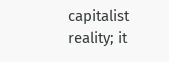capitalist reality; it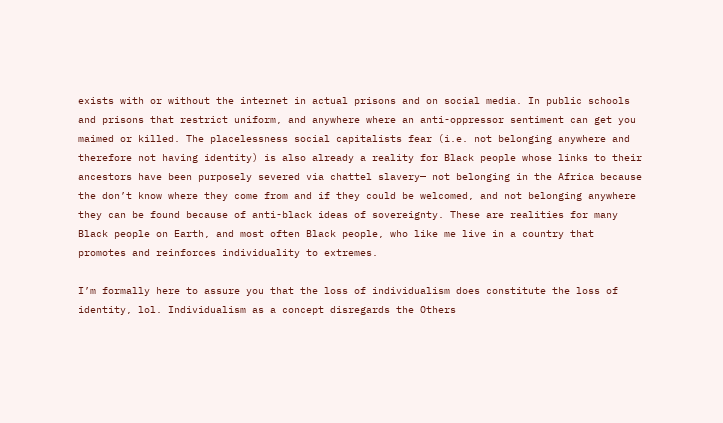exists with or without the internet in actual prisons and on social media. In public schools and prisons that restrict uniform, and anywhere where an anti-oppressor sentiment can get you maimed or killed. The placelessness social capitalists fear (i.e. not belonging anywhere and therefore not having identity) is also already a reality for Black people whose links to their ancestors have been purposely severed via chattel slavery— not belonging in the Africa because the don’t know where they come from and if they could be welcomed, and not belonging anywhere they can be found because of anti-black ideas of sovereignty. These are realities for many Black people on Earth, and most often Black people, who like me live in a country that promotes and reinforces individuality to extremes.

I’m formally here to assure you that the loss of individualism does constitute the loss of identity, lol. Individualism as a concept disregards the Others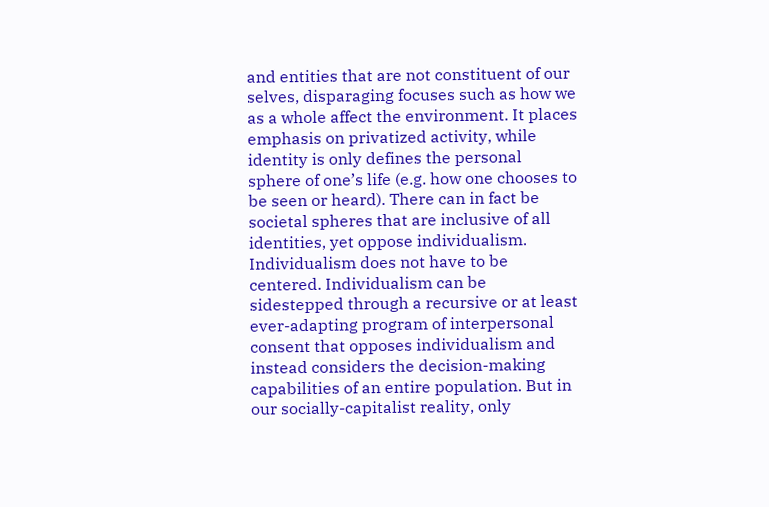and entities that are not constituent of our selves, disparaging focuses such as how we as a whole affect the environment. It places emphasis on privatized activity, while identity is only defines the personal sphere of one’s life (e.g. how one chooses to be seen or heard). There can in fact be societal spheres that are inclusive of all identities, yet oppose individualism. Individualism does not have to be centered. Individualism can be sidestepped through a recursive or at least ever-adapting program of interpersonal consent that opposes individualism and instead considers the decision-making capabilities of an entire population. But in our socially-capitalist reality, only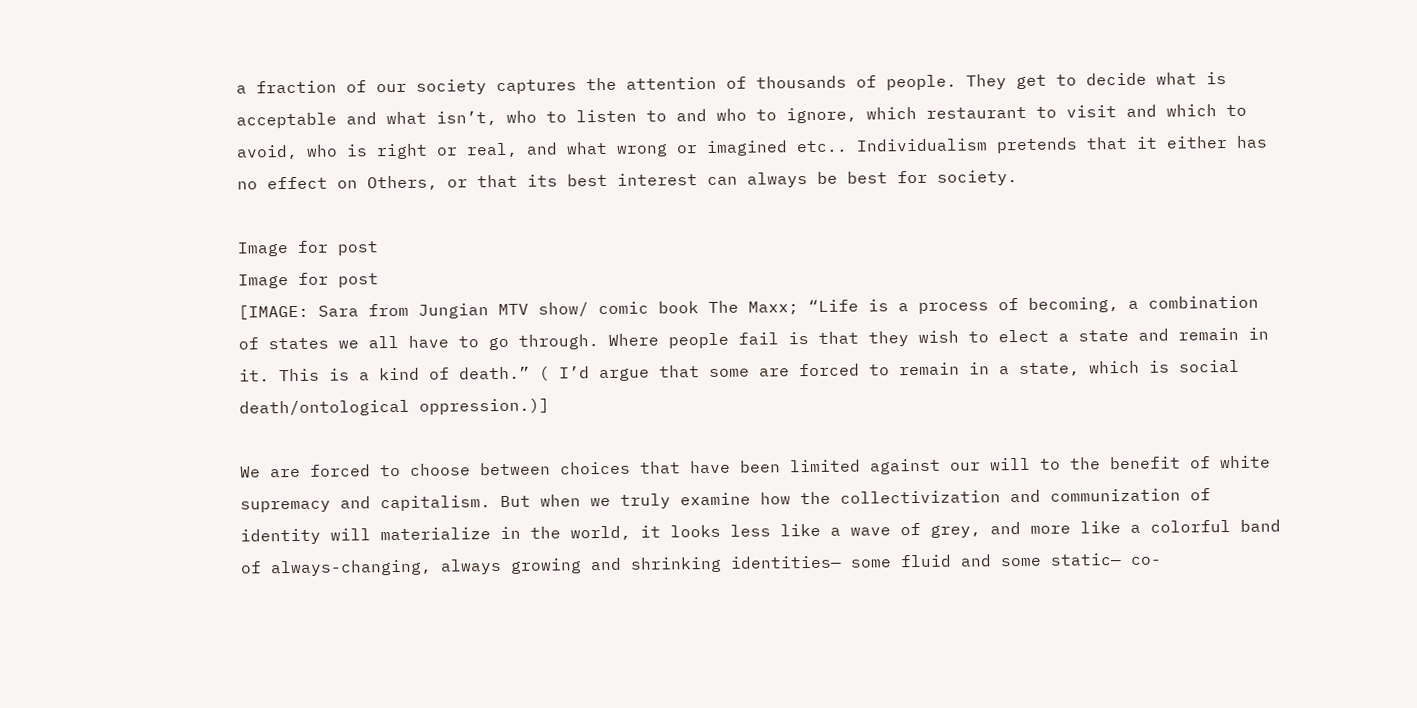a fraction of our society captures the attention of thousands of people. They get to decide what is acceptable and what isn’t, who to listen to and who to ignore, which restaurant to visit and which to avoid, who is right or real, and what wrong or imagined etc.. Individualism pretends that it either has no effect on Others, or that its best interest can always be best for society.

Image for post
Image for post
[IMAGE: Sara from Jungian MTV show/ comic book The Maxx; “Life is a process of becoming, a combination of states we all have to go through. Where people fail is that they wish to elect a state and remain in it. This is a kind of death.” ( I’d argue that some are forced to remain in a state, which is social death/ontological oppression.)]

We are forced to choose between choices that have been limited against our will to the benefit of white supremacy and capitalism. But when we truly examine how the collectivization and communization of identity will materialize in the world, it looks less like a wave of grey, and more like a colorful band of always-changing, always growing and shrinking identities— some fluid and some static— co-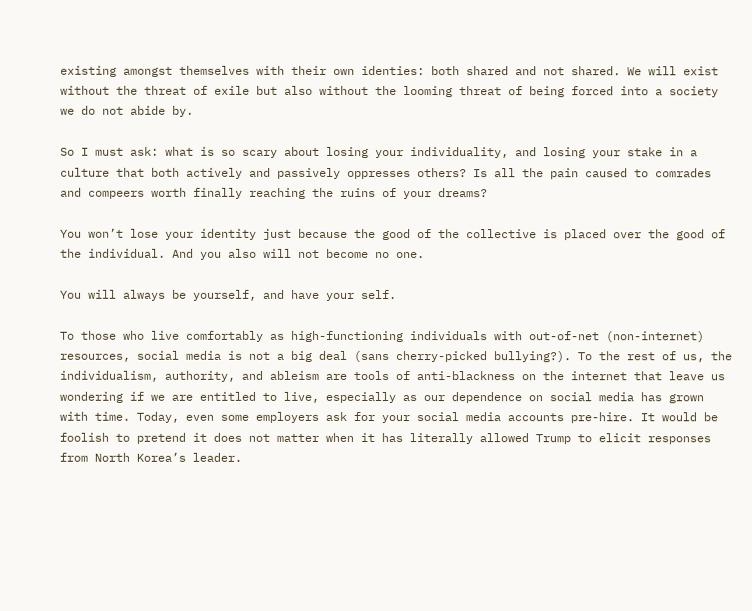existing amongst themselves with their own identies: both shared and not shared. We will exist without the threat of exile but also without the looming threat of being forced into a society we do not abide by.

So I must ask: what is so scary about losing your individuality, and losing your stake in a culture that both actively and passively oppresses others? Is all the pain caused to comrades and compeers worth finally reaching the ruins of your dreams?

You won’t lose your identity just because the good of the collective is placed over the good of the individual. And you also will not become no one.

You will always be yourself, and have your self.

To those who live comfortably as high-functioning individuals with out-of-net (non-internet) resources, social media is not a big deal (sans cherry-picked bullying?). To the rest of us, the individualism, authority, and ableism are tools of anti-blackness on the internet that leave us wondering if we are entitled to live, especially as our dependence on social media has grown with time. Today, even some employers ask for your social media accounts pre-hire. It would be foolish to pretend it does not matter when it has literally allowed Trump to elicit responses from North Korea’s leader.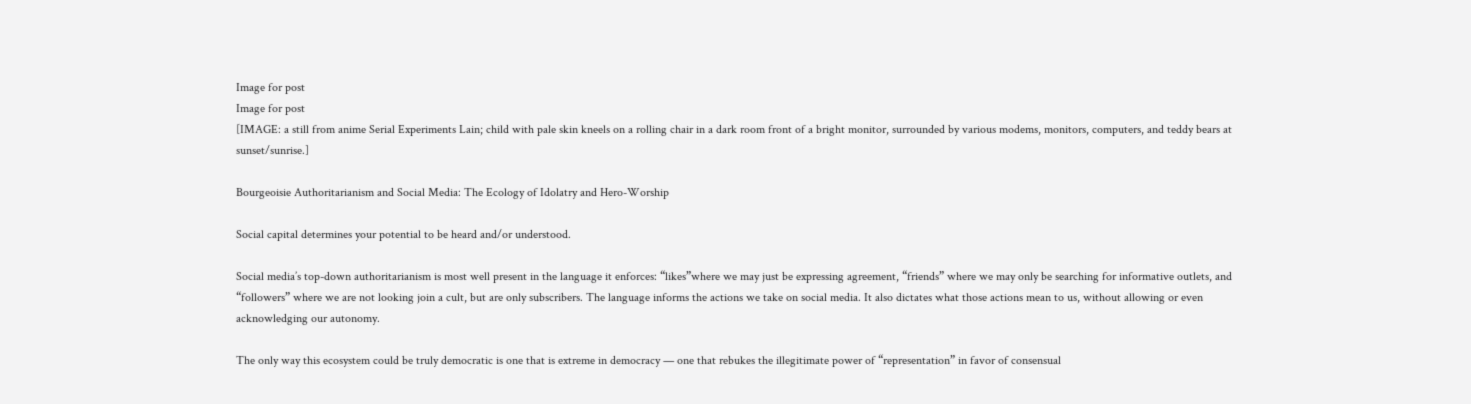Image for post
Image for post
[IMAGE: a still from anime Serial Experiments Lain; child with pale skin kneels on a rolling chair in a dark room front of a bright monitor, surrounded by various modems, monitors, computers, and teddy bears at sunset/sunrise.]

Bourgeoisie Authoritarianism and Social Media: The Ecology of Idolatry and Hero-Worship

Social capital determines your potential to be heard and/or understood.

Social media’s top-down authoritarianism is most well present in the language it enforces: “likes”where we may just be expressing agreement, “friends” where we may only be searching for informative outlets, and “followers” where we are not looking join a cult, but are only subscribers. The language informs the actions we take on social media. It also dictates what those actions mean to us, without allowing or even acknowledging our autonomy.

The only way this ecosystem could be truly democratic is one that is extreme in democracy — one that rebukes the illegitimate power of “representation” in favor of consensual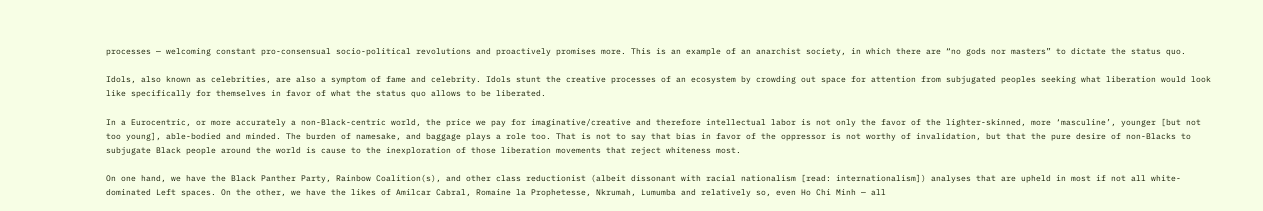processes — welcoming constant pro-consensual socio-political revolutions and proactively promises more. This is an example of an anarchist society, in which there are “no gods nor masters” to dictate the status quo.

Idols, also known as celebrities, are also a symptom of fame and celebrity. Idols stunt the creative processes of an ecosystem by crowding out space for attention from subjugated peoples seeking what liberation would look like specifically for themselves in favor of what the status quo allows to be liberated.

In a Eurocentric, or more accurately a non-Black-centric world, the price we pay for imaginative/creative and therefore intellectual labor is not only the favor of the lighter-skinned, more ‘masculine’, younger [but not too young], able-bodied and minded. The burden of namesake, and baggage plays a role too. That is not to say that bias in favor of the oppressor is not worthy of invalidation, but that the pure desire of non-Blacks to subjugate Black people around the world is cause to the inexploration of those liberation movements that reject whiteness most.

On one hand, we have the Black Panther Party, Rainbow Coalition(s), and other class reductionist (albeit dissonant with racial nationalism [read: internationalism]) analyses that are upheld in most if not all white-dominated Left spaces. On the other, we have the likes of Amilcar Cabral, Romaine la Prophetesse, Nkrumah, Lumumba and relatively so, even Ho Chi Minh — all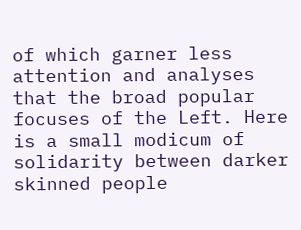of which garner less attention and analyses that the broad popular focuses of the Left. Here is a small modicum of solidarity between darker skinned people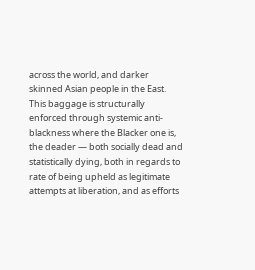across the world, and darker skinned Asian people in the East. This baggage is structurally enforced through systemic anti-blackness where the Blacker one is, the deader — both socially dead and statistically dying, both in regards to rate of being upheld as legitimate attempts at liberation, and as efforts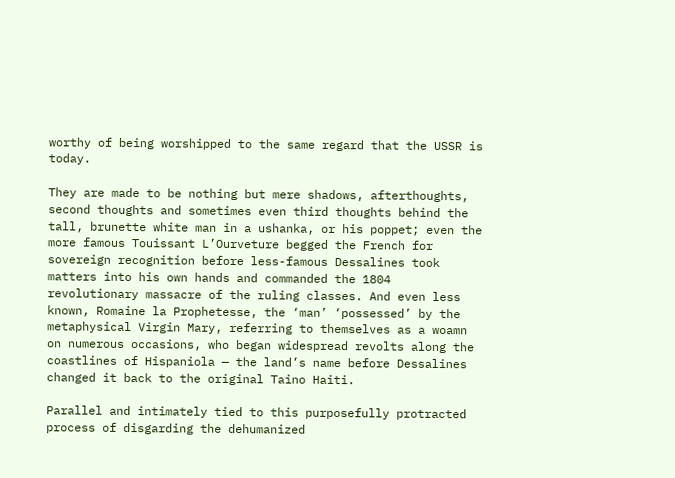worthy of being worshipped to the same regard that the USSR is today.

They are made to be nothing but mere shadows, afterthoughts, second thoughts and sometimes even third thoughts behind the tall, brunette white man in a ushanka, or his poppet; even the more famous Touissant L’Ourveture begged the French for sovereign recognition before less-famous Dessalines took matters into his own hands and commanded the 1804 revolutionary massacre of the ruling classes. And even less known, Romaine la Prophetesse, the ‘man’ ‘possessed’ by the metaphysical Virgin Mary, referring to themselves as a woamn on numerous occasions, who began widespread revolts along the coastlines of Hispaniola — the land’s name before Dessalines changed it back to the original Taino Haiti.

Parallel and intimately tied to this purposefully protracted process of disgarding the dehumanized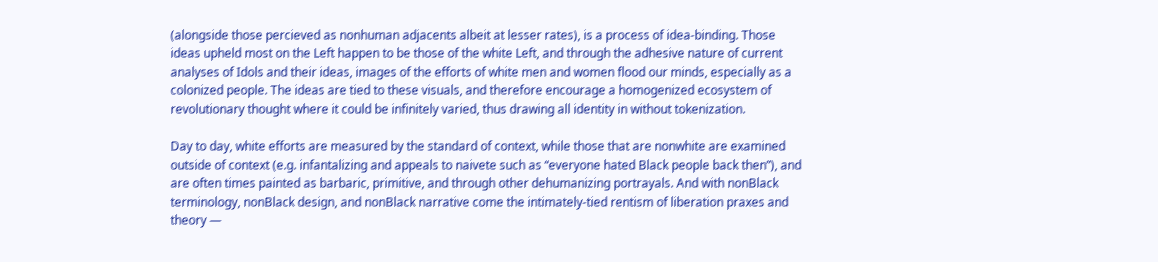(alongside those percieved as nonhuman adjacents albeit at lesser rates), is a process of idea-binding. Those ideas upheld most on the Left happen to be those of the white Left, and through the adhesive nature of current analyses of Idols and their ideas, images of the efforts of white men and women flood our minds, especially as a colonized people. The ideas are tied to these visuals, and therefore encourage a homogenized ecosystem of revolutionary thought where it could be infinitely varied, thus drawing all identity in without tokenization.

Day to day, white efforts are measured by the standard of context, while those that are nonwhite are examined outside of context (e.g. infantalizing and appeals to naivete such as “everyone hated Black people back then”), and are often times painted as barbaric, primitive, and through other dehumanizing portrayals. And with nonBlack terminology, nonBlack design, and nonBlack narrative come the intimately-tied rentism of liberation praxes and theory —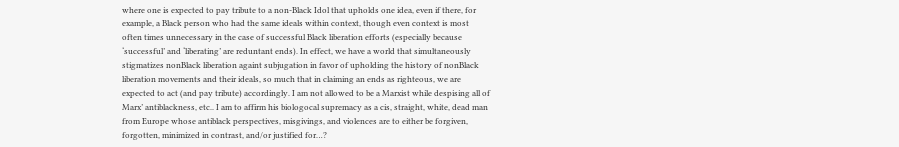where one is expected to pay tribute to a non-Black Idol that upholds one idea, even if there, for example, a Black person who had the same ideals within context, though even context is most often times unnecessary in the case of successful Black liberation efforts (especially because ‘successful’ and ‘liberating’ are reduntant ends). In effect, we have a world that simultaneously stigmatizes nonBlack liberation againt subjugation in favor of upholding the history of nonBlack liberation movements and their ideals, so much that in claiming an ends as righteous, we are expected to act (and pay tribute) accordingly. I am not allowed to be a Marxist while despising all of Marx’ antiblackness, etc.. I am to affirm his biologocal supremacy as a cis, straight, white, dead man from Europe whose antiblack perspectives, misgivings, and violences are to either be forgiven, forgotten, minimized in contrast, and/or justified for…?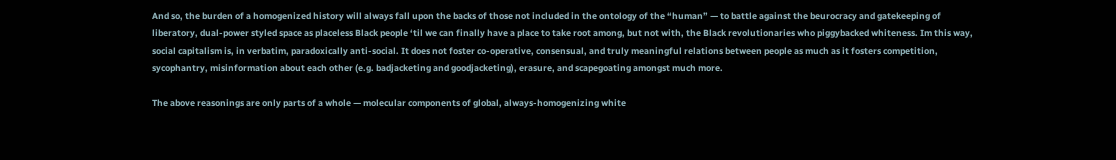And so, the burden of a homogenized history will always fall upon the backs of those not included in the ontology of the “human” — to battle against the beurocracy and gatekeeping of liberatory, dual-power styled space as placeless Black people ‘til we can finally have a place to take root among, but not with, the Black revolutionaries who piggybacked whiteness. Im this way, social capitalism is, in verbatim, paradoxically anti-social. It does not foster co-operative, consensual, and truly meaningful relations between people as much as it fosters competition, sycophantry, misinformation about each other (e.g. badjacketing and goodjacketing), erasure, and scapegoating amongst much more.

The above reasonings are only parts of a whole — molecular components of global, always-homogenizing white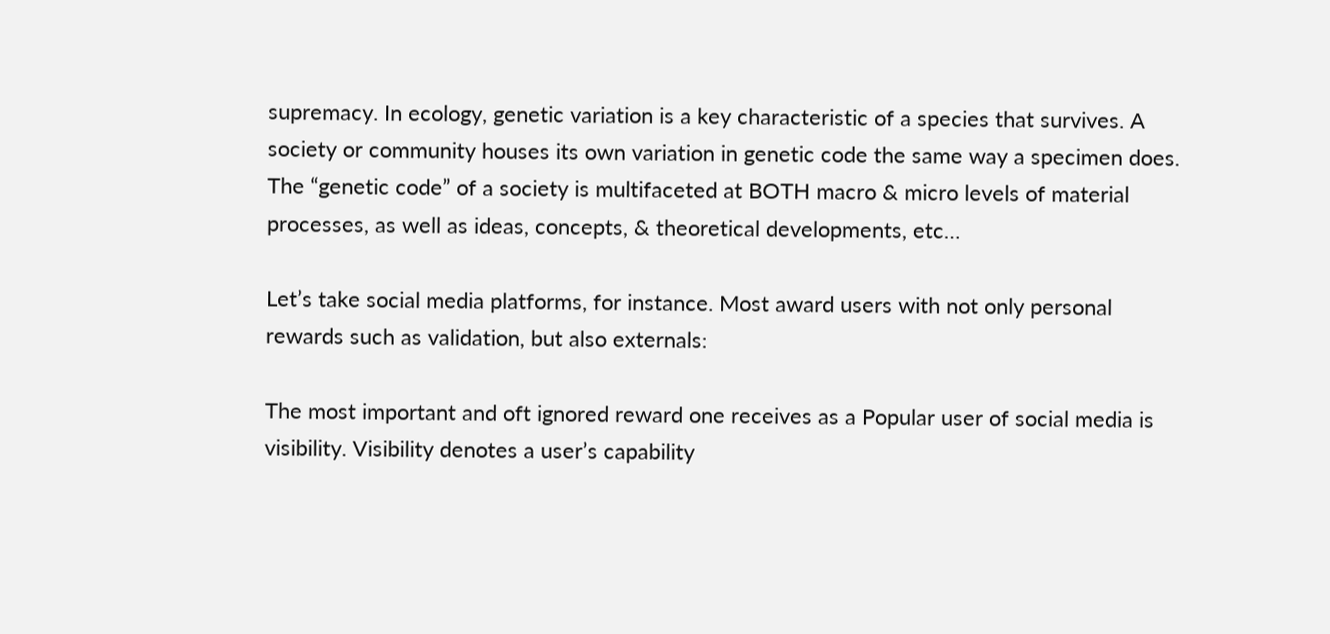supremacy. In ecology, genetic variation is a key characteristic of a species that survives. A society or community houses its own variation in genetic code the same way a specimen does. The “genetic code” of a society is multifaceted at BOTH macro & micro levels of material processes, as well as ideas, concepts, & theoretical developments, etc…

Let’s take social media platforms, for instance. Most award users with not only personal rewards such as validation, but also externals:

The most important and oft ignored reward one receives as a Popular user of social media is visibility. Visibility denotes a user’s capability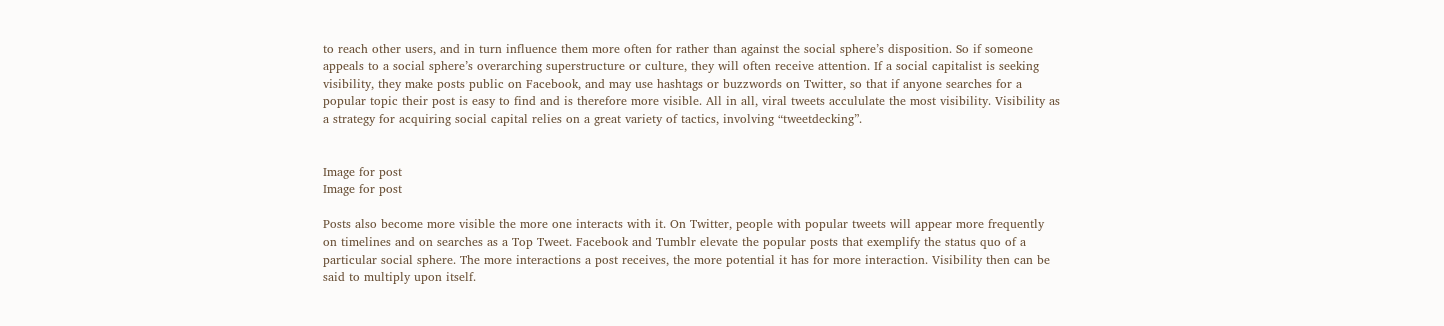to reach other users, and in turn influence them more often for rather than against the social sphere’s disposition. So if someone appeals to a social sphere’s overarching superstructure or culture, they will often receive attention. If a social capitalist is seeking visibility, they make posts public on Facebook, and may use hashtags or buzzwords on Twitter, so that if anyone searches for a popular topic their post is easy to find and is therefore more visible. All in all, viral tweets accululate the most visibility. Visibility as a strategy for acquiring social capital relies on a great variety of tactics, involving “tweetdecking”.


Image for post
Image for post

Posts also become more visible the more one interacts with it. On Twitter, people with popular tweets will appear more frequently on timelines and on searches as a Top Tweet. Facebook and Tumblr elevate the popular posts that exemplify the status quo of a particular social sphere. The more interactions a post receives, the more potential it has for more interaction. Visibility then can be said to multiply upon itself.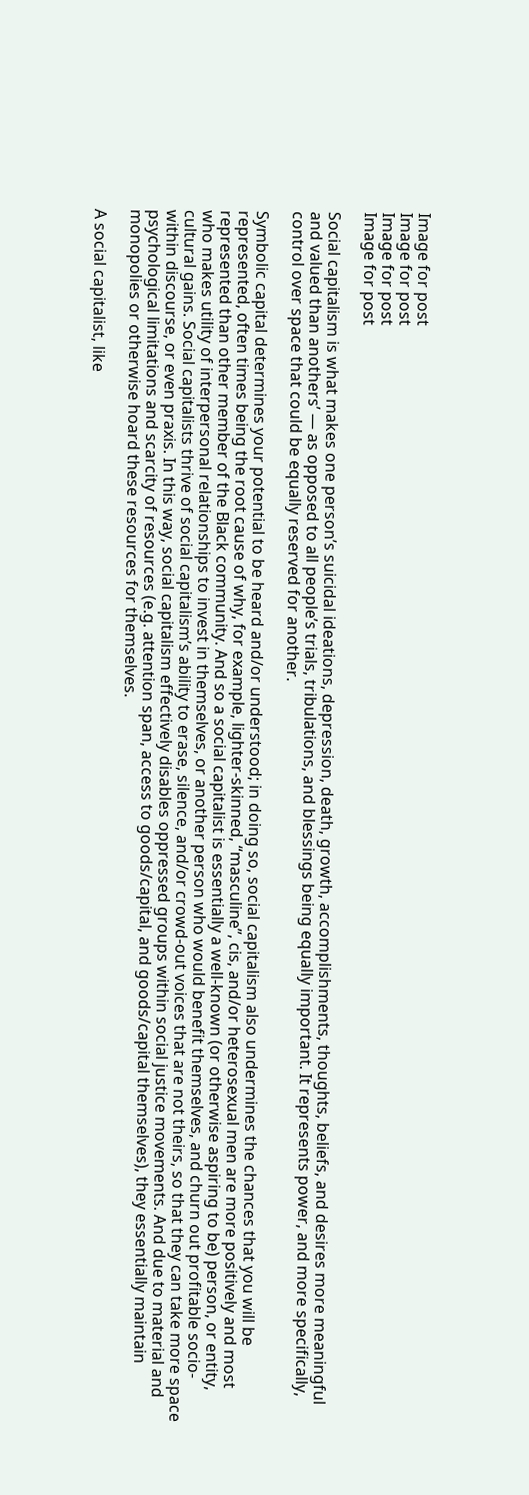Image for post
Image for post
Image for post
Image for post

Social capitalism is what makes one person’s suicidal ideations, depression, death, growth, accomplishments, thoughts, beliefs, and desires more meaningful and valued than anothers’ — as opposed to all people’s trials, tribulations, and blessings being equally important. It represents power, and more specifically, control over space that could be equally reserved for another.

Symbolic capital determines your potential to be heard and/or understood; in doing so, social capitalism also undermines the chances that you will be represented, often times being the root cause of why, for example, lighter-skinned, “masculine”, cis, and/or heterosexual men are more positively and most represented than other member of the Black community. And so a social capitalist is essentially a well-known (or otherwise aspiring to be) person, or entity, who makes utility of interpersonal relationships to invest in themselves, or another person who would benefit themselves, and churn out profitable socio-cultural gains. Social capitalists thrive of social capitalism’s ability to erase, silence, and/or crowd-out voices that are not theirs, so that they can take more space within discourse, or even praxis. In this way, social capitalism effectively disables oppressed groups within social justice movements. And due to material and psychological limitations and scarcity of resources (e.g. attention span, access to goods/capital, and goods/capital themselves), they essentially maintain monopolies or otherwise hoard these resources for themselves.

A social capitalist, like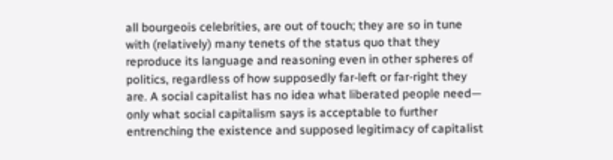all bourgeois celebrities, are out of touch; they are so in tune with (relatively) many tenets of the status quo that they reproduce its language and reasoning even in other spheres of politics, regardless of how supposedly far-left or far-right they are. A social capitalist has no idea what liberated people need— only what social capitalism says is acceptable to further entrenching the existence and supposed legitimacy of capitalist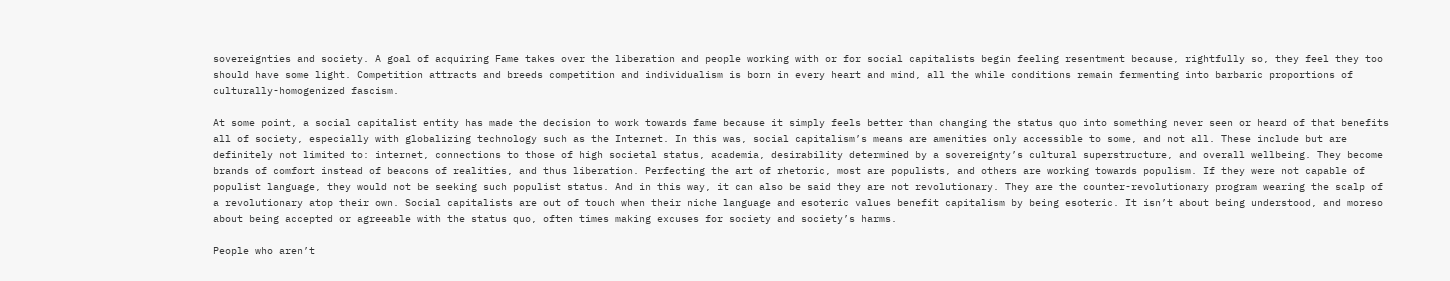sovereignties and society. A goal of acquiring Fame takes over the liberation and people working with or for social capitalists begin feeling resentment because, rightfully so, they feel they too should have some light. Competition attracts and breeds competition and individualism is born in every heart and mind, all the while conditions remain fermenting into barbaric proportions of culturally-homogenized fascism.

At some point, a social capitalist entity has made the decision to work towards fame because it simply feels better than changing the status quo into something never seen or heard of that benefits all of society, especially with globalizing technology such as the Internet. In this was, social capitalism’s means are amenities only accessible to some, and not all. These include but are definitely not limited to: internet, connections to those of high societal status, academia, desirability determined by a sovereignty’s cultural superstructure, and overall wellbeing. They become brands of comfort instead of beacons of realities, and thus liberation. Perfecting the art of rhetoric, most are populists, and others are working towards populism. If they were not capable of populist language, they would not be seeking such populist status. And in this way, it can also be said they are not revolutionary. They are the counter-revolutionary program wearing the scalp of a revolutionary atop their own. Social capitalists are out of touch when their niche language and esoteric values benefit capitalism by being esoteric. It isn’t about being understood, and moreso about being accepted or agreeable with the status quo, often times making excuses for society and society’s harms.

People who aren’t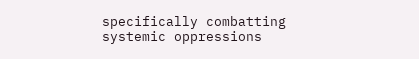specifically combatting systemic oppressions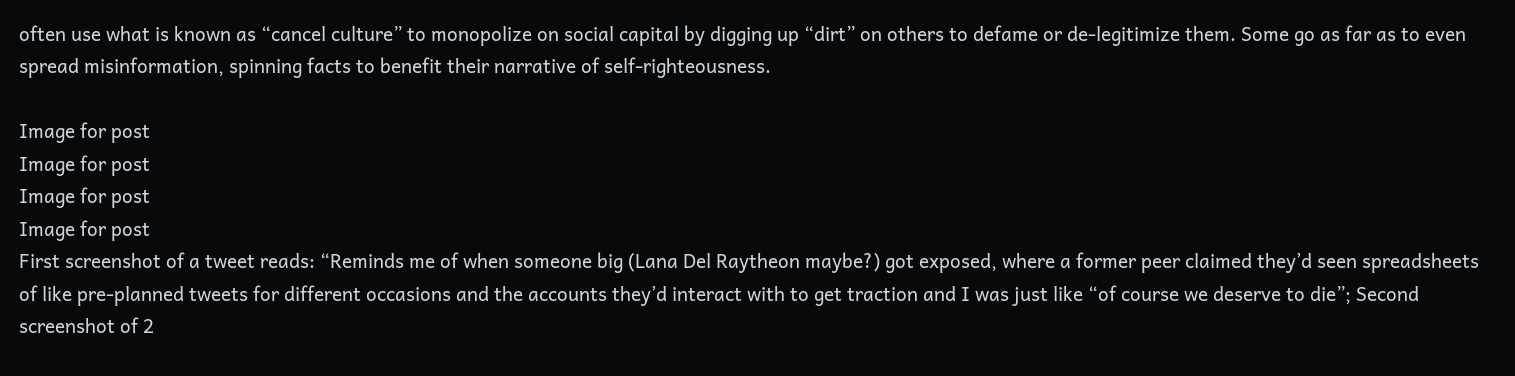often use what is known as “cancel culture” to monopolize on social capital by digging up “dirt” on others to defame or de-legitimize them. Some go as far as to even spread misinformation, spinning facts to benefit their narrative of self-righteousness.

Image for post
Image for post
Image for post
Image for post
First screenshot of a tweet reads: “Reminds me of when someone big (Lana Del Raytheon maybe?) got exposed, where a former peer claimed they’d seen spreadsheets of like pre-planned tweets for different occasions and the accounts they’d interact with to get traction and I was just like “of course we deserve to die”; Second screenshot of 2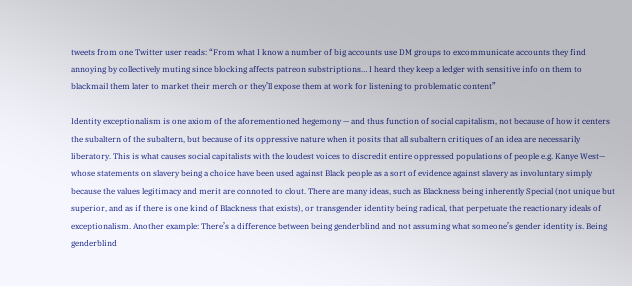tweets from one Twitter user reads: “From what I know a number of big accounts use DM groups to excommunicate accounts they find annoying by collectively muting since blocking affects patreon substriptions… I heard they keep a ledger with sensitive info on them to blackmail them later to market their merch or they’ll expose them at work for listening to problematic content”

Identity exceptionalism is one axiom of the aforementioned hegemony — and thus function of social capitalism, not because of how it centers the subaltern of the subaltern, but because of its oppressive nature when it posits that all subaltern critiques of an idea are necessarily liberatory. This is what causes social capitalists with the loudest voices to discredit entire oppressed populations of people e.g. Kanye West— whose statements on slavery being a choice have been used against Black people as a sort of evidence against slavery as involuntary simply because the values legitimacy and merit are connoted to clout. There are many ideas, such as Blackness being inherently Special (not unique but superior, and as if there is one kind of Blackness that exists), or transgender identity being radical, that perpetuate the reactionary ideals of exceptionalism. Another example: There’s a difference between being genderblind and not assuming what someone’s gender identity is. Being genderblind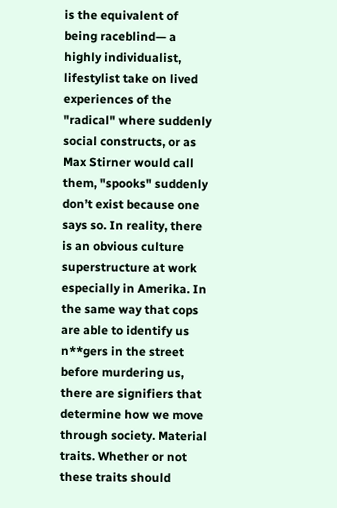is the equivalent of being raceblind— a highly individualist, lifestylist take on lived experiences of the "radical" where suddenly social constructs, or as Max Stirner would call them, "spooks" suddenly don’t exist because one says so. In reality, there is an obvious culture superstructure at work especially in Amerika. In the same way that cops are able to identify us n**gers in the street before murdering us, there are signifiers that determine how we move through society. Material traits. Whether or not these traits should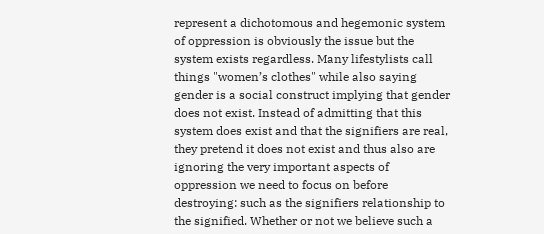represent a dichotomous and hegemonic system of oppression is obviously the issue but the system exists regardless. Many lifestylists call things "women’s clothes" while also saying gender is a social construct implying that gender does not exist. Instead of admitting that this system does exist and that the signifiers are real, they pretend it does not exist and thus also are ignoring the very important aspects of oppression we need to focus on before destroying: such as the signifiers relationship to the signified. Whether or not we believe such a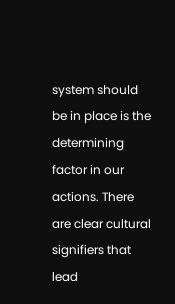system should be in place is the determining factor in our actions. There are clear cultural signifiers that lead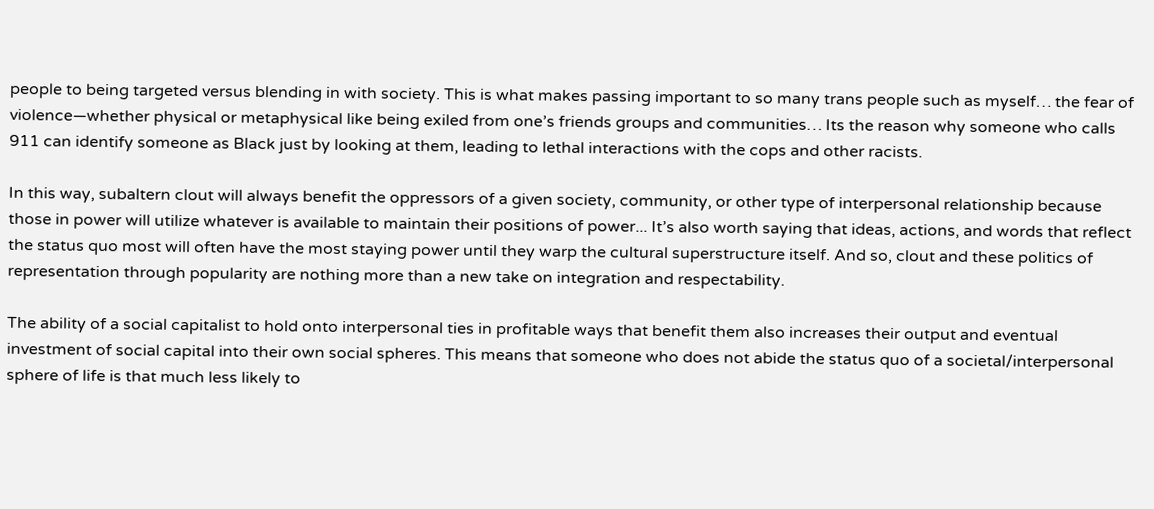people to being targeted versus blending in with society. This is what makes passing important to so many trans people such as myself… the fear of violence—whether physical or metaphysical like being exiled from one’s friends groups and communities… Its the reason why someone who calls 911 can identify someone as Black just by looking at them, leading to lethal interactions with the cops and other racists.

In this way, subaltern clout will always benefit the oppressors of a given society, community, or other type of interpersonal relationship because those in power will utilize whatever is available to maintain their positions of power... It’s also worth saying that ideas, actions, and words that reflect the status quo most will often have the most staying power until they warp the cultural superstructure itself. And so, clout and these politics of representation through popularity are nothing more than a new take on integration and respectability.

The ability of a social capitalist to hold onto interpersonal ties in profitable ways that benefit them also increases their output and eventual investment of social capital into their own social spheres. This means that someone who does not abide the status quo of a societal/interpersonal sphere of life is that much less likely to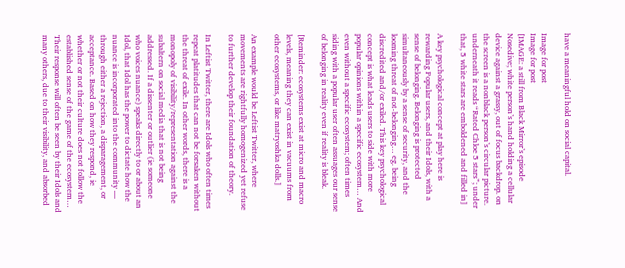have a meaningful hold on social capital.

Image for post
Image for post
[IMAGE: a still from Black Mirror’s episode Nosedive; white person’s hand holding a cellular device against a grassy, out of focus backdrop. on the screen is a nonblack person’s circular picture. underneath it reads “Rated Chloe 5 stars”; under that, 5 white stars are emboldened and filled in]

A key psychological concept at play here is rewarding Popular users, and their Idols, with a sense of belonging. Belonging is protected simultaneously by a sense of security, and the looming threat of not-belonging… eg. being discredited and/or exiled. This key psychological concept is what leads users to side with more popular opinions within a specific ecosystem… And even without a specific ecosystem; often times siding with a popular user often assuages our sense of belonging in reality even if reality is bleak.

[Reminder: ecosystems exist at micro and macro levels, meaning they can exist in vacuums from other ecosystems, or like matryoshka dolls.]

An example would be Leftist Twitter, where movements are rightfully homogenized yet refuse to further develop their foundation of theory.

In Leftist Twitter, there are Idols who often times repeat platitudes that can not be forsaken without the threat of exile. In other words, there is a monopoly of visibility/representation against the subaltern on social media that is not being addressed. If a dissenter or outlier (ie someone who voices nuance) speaks directly to or about an Idol, that Idol has the power to dictate how the nuance is incorporated into the community — through either a rejection, a disparagement, or acceptance. Based on how they respond, ie whether or not their culture does not follow the established sense of the game of the ecosystem… Their response will often be seen by their Idols and many others, due to their visibility, and absorbed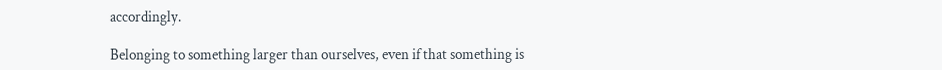accordingly.

Belonging to something larger than ourselves, even if that something is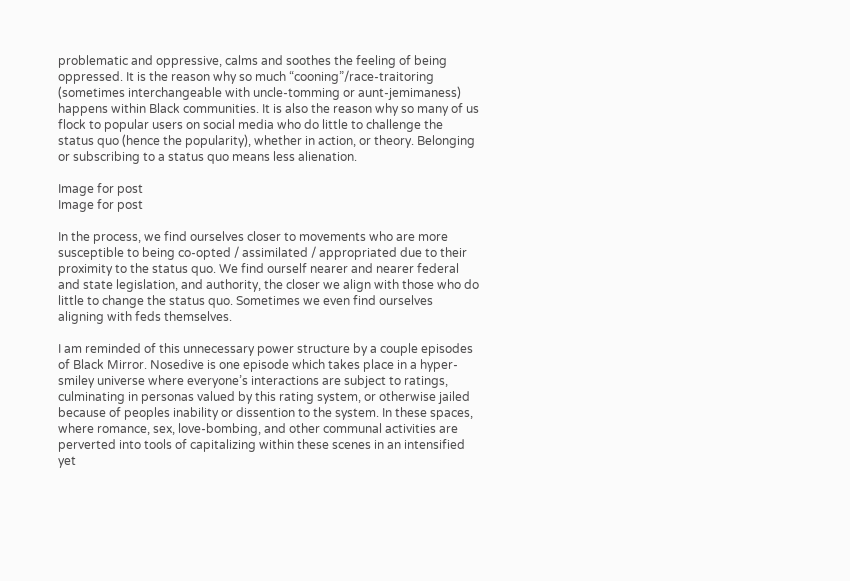problematic and oppressive, calms and soothes the feeling of being oppressed. It is the reason why so much “cooning”/race-traitoring (sometimes interchangeable with uncle-tomming or aunt-jemimaness) happens within Black communities. It is also the reason why so many of us flock to popular users on social media who do little to challenge the status quo (hence the popularity), whether in action, or theory. Belonging or subscribing to a status quo means less alienation.

Image for post
Image for post

In the process, we find ourselves closer to movements who are more susceptible to being co-opted / assimilated / appropriated due to their proximity to the status quo. We find ourself nearer and nearer federal and state legislation, and authority, the closer we align with those who do little to change the status quo. Sometimes we even find ourselves aligning with feds themselves.

I am reminded of this unnecessary power structure by a couple episodes of Black Mirror. Nosedive is one episode which takes place in a hyper-smiley universe where everyone’s interactions are subject to ratings, culminating in personas valued by this rating system, or otherwise jailed because of peoples inability or dissention to the system. In these spaces, where romance, sex, love-bombing, and other communal activities are perverted into tools of capitalizing within these scenes in an intensified yet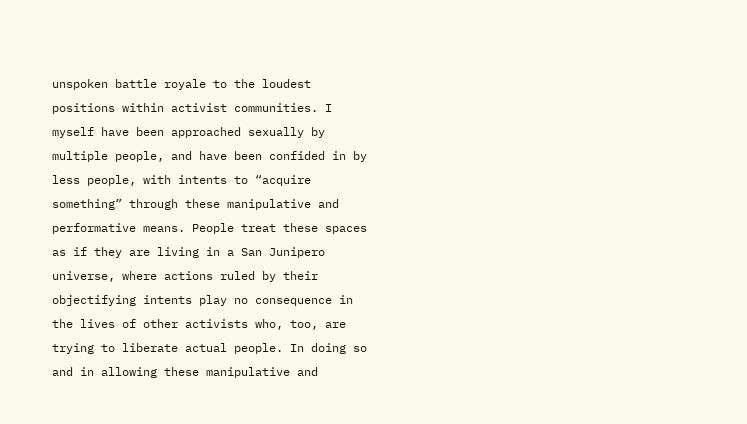unspoken battle royale to the loudest positions within activist communities. I myself have been approached sexually by multiple people, and have been confided in by less people, with intents to “acquire something” through these manipulative and performative means. People treat these spaces as if they are living in a San Junipero universe, where actions ruled by their objectifying intents play no consequence in the lives of other activists who, too, are trying to liberate actual people. In doing so and in allowing these manipulative and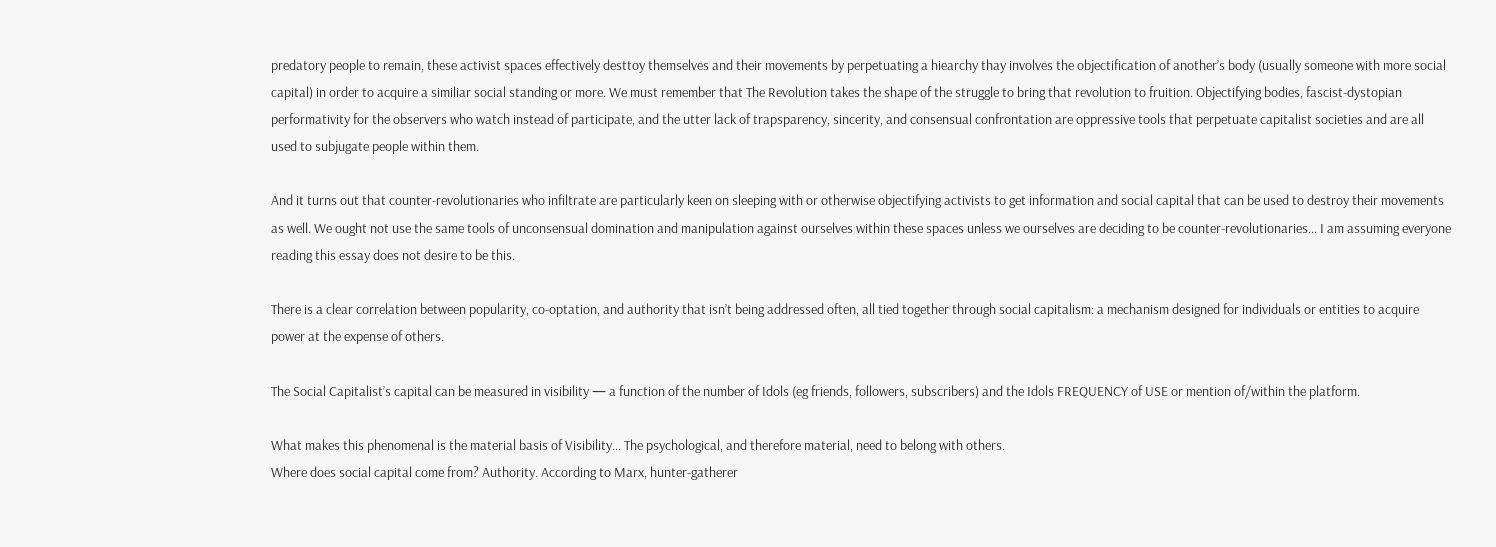predatory people to remain, these activist spaces effectively desttoy themselves and their movements by perpetuating a hiearchy thay involves the objectification of another’s body (usually someone with more social capital) in order to acquire a similiar social standing or more. We must remember that The Revolution takes the shape of the struggle to bring that revolution to fruition. Objectifying bodies, fascist-dystopian performativity for the observers who watch instead of participate, and the utter lack of trapsparency, sincerity, and consensual confrontation are oppressive tools that perpetuate capitalist societies and are all used to subjugate people within them.

And it turns out that counter-revolutionaries who infiltrate are particularly keen on sleeping with or otherwise objectifying activists to get information and social capital that can be used to destroy their movements as well. We ought not use the same tools of unconsensual domination and manipulation against ourselves within these spaces unless we ourselves are deciding to be counter-revolutionaries… I am assuming everyone reading this essay does not desire to be this.

There is a clear correlation between popularity, co-optation, and authority that isn’t being addressed often, all tied together through social capitalism: a mechanism designed for individuals or entities to acquire power at the expense of others.

The Social Capitalist’s capital can be measured in visibility — a function of the number of Idols (eg friends, followers, subscribers) and the Idols FREQUENCY of USE or mention of/within the platform.

What makes this phenomenal is the material basis of Visibility… The psychological, and therefore material, need to belong with others.
Where does social capital come from? Authority. According to Marx, hunter-gatherer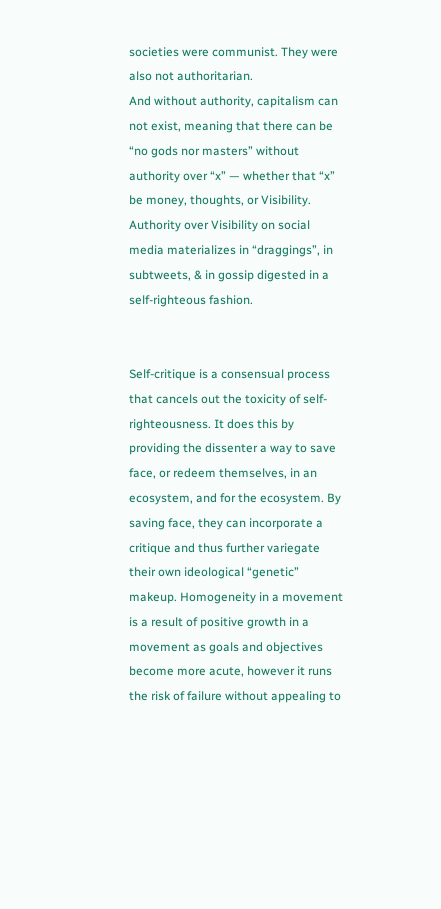societies were communist. They were also not authoritarian.
And without authority, capitalism can not exist, meaning that there can be “no gods nor masters” without authority over “x” — whether that “x” be money, thoughts, or Visibility. Authority over Visibility on social media materializes in “draggings”, in subtweets, & in gossip digested in a self-righteous fashion.


Self-critique is a consensual process that cancels out the toxicity of self-righteousness. It does this by providing the dissenter a way to save face, or redeem themselves, in an ecosystem, and for the ecosystem. By saving face, they can incorporate a critique and thus further variegate their own ideological “genetic” makeup. Homogeneity in a movement is a result of positive growth in a movement as goals and objectives become more acute, however it runs the risk of failure without appealing to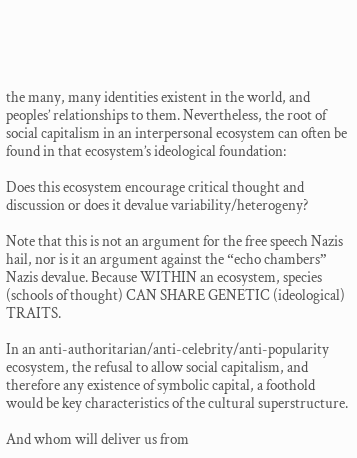the many, many identities existent in the world, and peoples’ relationships to them. Nevertheless, the root of social capitalism in an interpersonal ecosystem can often be found in that ecosystem’s ideological foundation:

Does this ecosystem encourage critical thought and discussion or does it devalue variability/heterogeny?

Note that this is not an argument for the free speech Nazis hail, nor is it an argument against the “echo chambers” Nazis devalue. Because WITHIN an ecosystem, species (schools of thought) CAN SHARE GENETIC (ideological) TRAITS.

In an anti-authoritarian/anti-celebrity/anti-popularity ecosystem, the refusal to allow social capitalism, and therefore any existence of symbolic capital, a foothold would be key characteristics of the cultural superstructure.

And whom will deliver us from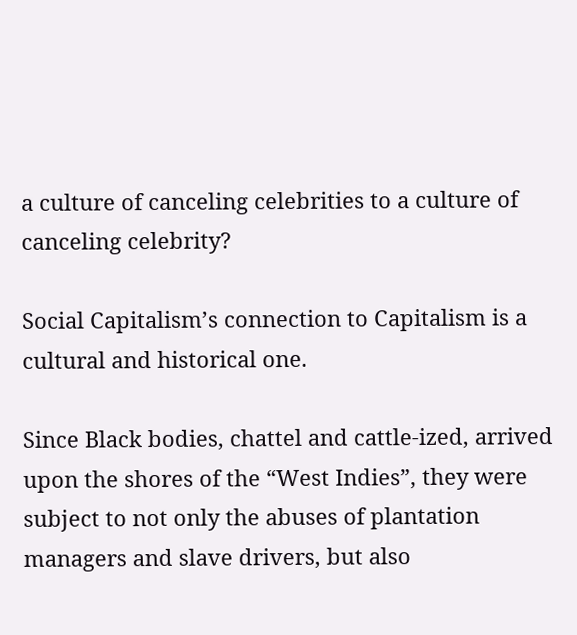a culture of canceling celebrities to a culture of canceling celebrity?

Social Capitalism’s connection to Capitalism is a cultural and historical one.

Since Black bodies, chattel and cattle-ized, arrived upon the shores of the “West Indies”, they were subject to not only the abuses of plantation managers and slave drivers, but also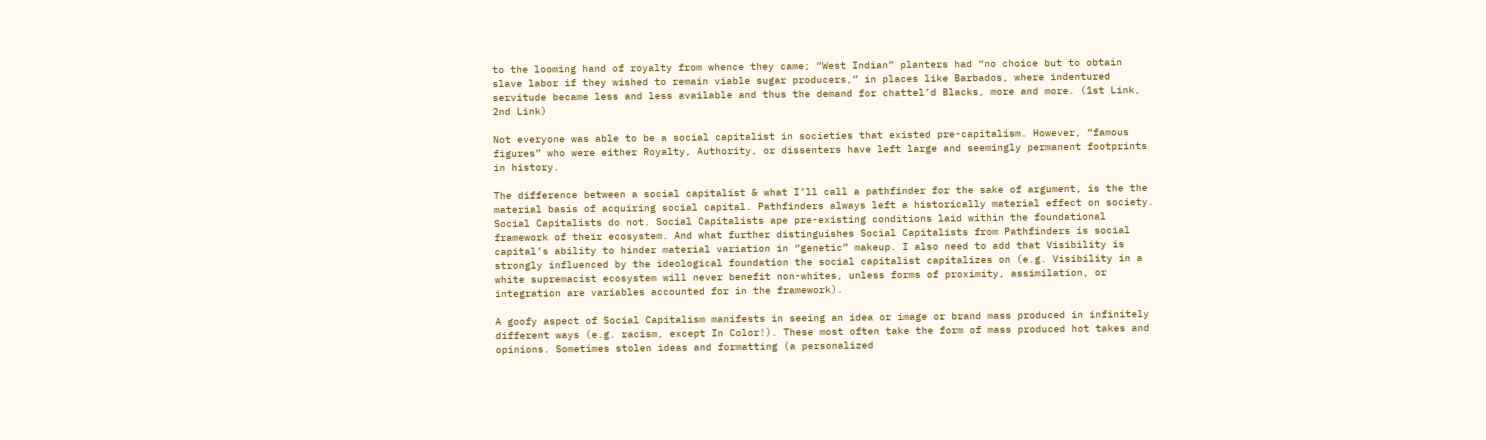to the looming hand of royalty from whence they came; “West Indian” planters had “no choice but to obtain slave labor if they wished to remain viable sugar producers,” in places like Barbados, where indentured servitude became less and less available and thus the demand for chattel’d Blacks, more and more. (1st Link, 2nd Link)

Not everyone was able to be a social capitalist in societies that existed pre-capitalism. However, “famous figures” who were either Royalty, Authority, or dissenters have left large and seemingly permanent footprints in history.

The difference between a social capitalist & what I’ll call a pathfinder for the sake of argument, is the the material basis of acquiring social capital. Pathfinders always left a historically material effect on society. Social Capitalists do not. Social Capitalists ape pre-existing conditions laid within the foundational framework of their ecosystem. And what further distinguishes Social Capitalists from Pathfinders is social capital’s ability to hinder material variation in “genetic” makeup. I also need to add that Visibility is strongly influenced by the ideological foundation the social capitalist capitalizes on (e.g. Visibility in a white supremacist ecosystem will never benefit non-whites, unless forms of proximity, assimilation, or integration are variables accounted for in the framework).

A goofy aspect of Social Capitalism manifests in seeing an idea or image or brand mass produced in infinitely different ways (e.g. racism, except In Color!). These most often take the form of mass produced hot takes and opinions. Sometimes stolen ideas and formatting (a personalized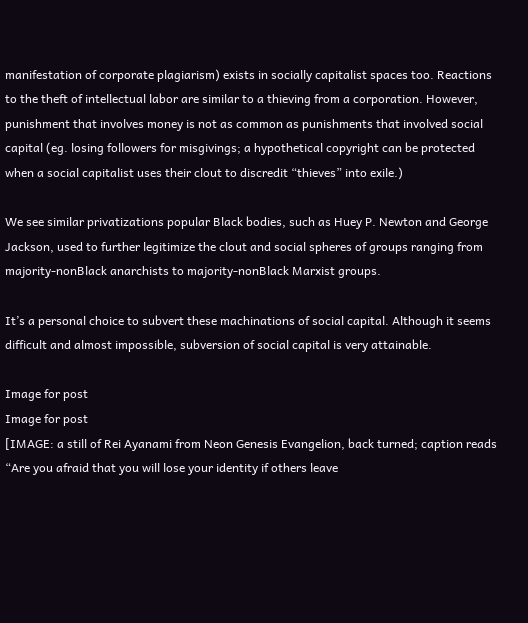manifestation of corporate plagiarism) exists in socially capitalist spaces too. Reactions to the theft of intellectual labor are similar to a thieving from a corporation. However, punishment that involves money is not as common as punishments that involved social capital (eg. losing followers for misgivings; a hypothetical copyright can be protected when a social capitalist uses their clout to discredit “thieves” into exile.)

We see similar privatizations popular Black bodies, such as Huey P. Newton and George Jackson, used to further legitimize the clout and social spheres of groups ranging from majority-nonBlack anarchists to majority-nonBlack Marxist groups.

It’s a personal choice to subvert these machinations of social capital. Although it seems difficult and almost impossible, subversion of social capital is very attainable.

Image for post
Image for post
[IMAGE: a still of Rei Ayanami from Neon Genesis Evangelion, back turned; caption reads “Are you afraid that you will lose your identity if others leave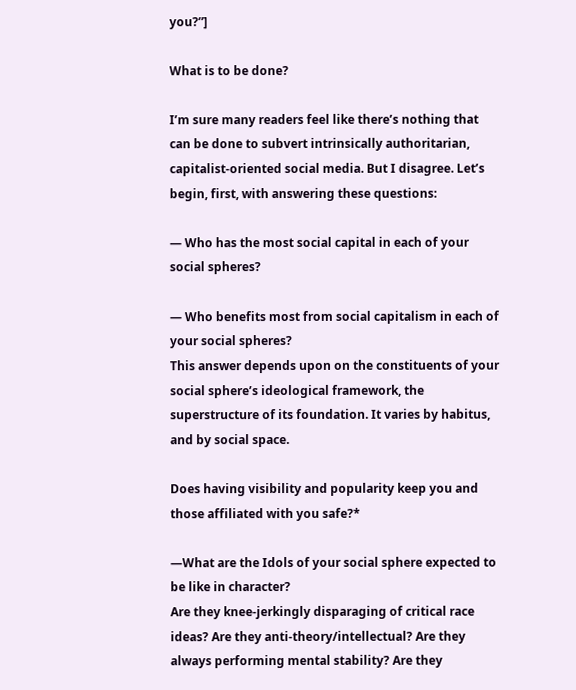you?”]

What is to be done?

I’m sure many readers feel like there’s nothing that can be done to subvert intrinsically authoritarian, capitalist-oriented social media. But I disagree. Let’s begin, first, with answering these questions:

— Who has the most social capital in each of your social spheres?

— Who benefits most from social capitalism in each of your social spheres?
This answer depends upon on the constituents of your social sphere’s ideological framework, the superstructure of its foundation. It varies by habitus, and by social space.

Does having visibility and popularity keep you and those affiliated with you safe?*

—What are the Idols of your social sphere expected to be like in character?
Are they knee-jerkingly disparaging of critical race ideas? Are they anti-theory/intellectual? Are they always performing mental stability? Are they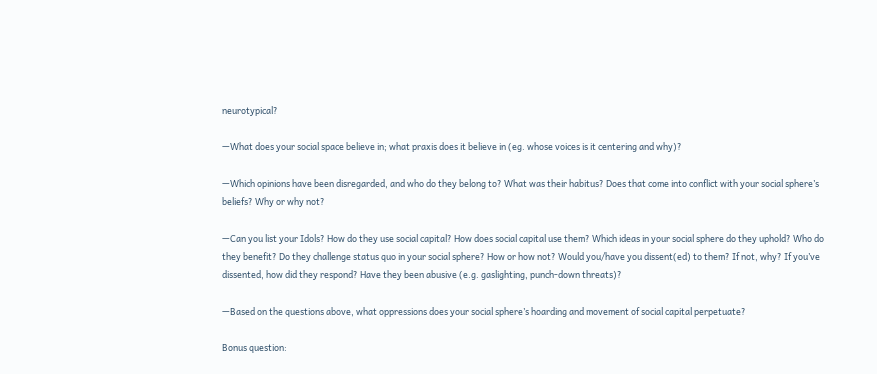neurotypical?

—What does your social space believe in; what praxis does it believe in (eg. whose voices is it centering and why)?

—Which opinions have been disregarded, and who do they belong to? What was their habitus? Does that come into conflict with your social sphere’s beliefs? Why or why not?

—Can you list your Idols? How do they use social capital? How does social capital use them? Which ideas in your social sphere do they uphold? Who do they benefit? Do they challenge status quo in your social sphere? How or how not? Would you/have you dissent(ed) to them? If not, why? If you’ve dissented, how did they respond? Have they been abusive (e.g. gaslighting, punch-down threats)?

—Based on the questions above, what oppressions does your social sphere’s hoarding and movement of social capital perpetuate?

Bonus question: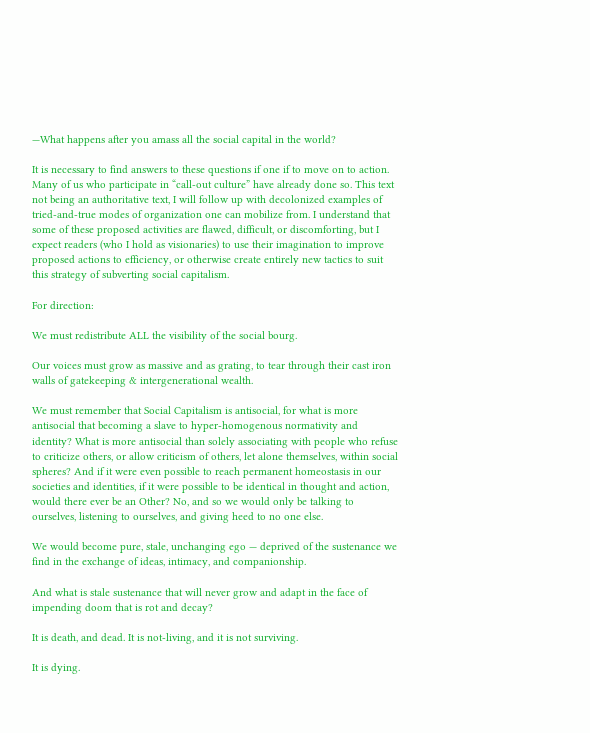—What happens after you amass all the social capital in the world?

It is necessary to find answers to these questions if one if to move on to action. Many of us who participate in “call-out culture” have already done so. This text not being an authoritative text, I will follow up with decolonized examples of tried-and-true modes of organization one can mobilize from. I understand that some of these proposed activities are flawed, difficult, or discomforting, but I expect readers (who I hold as visionaries) to use their imagination to improve proposed actions to efficiency, or otherwise create entirely new tactics to suit this strategy of subverting social capitalism.

For direction:

We must redistribute ALL the visibility of the social bourg.

Our voices must grow as massive and as grating, to tear through their cast iron walls of gatekeeping & intergenerational wealth.

We must remember that Social Capitalism is antisocial, for what is more antisocial that becoming a slave to hyper-homogenous normativity and identity? What is more antisocial than solely associating with people who refuse to criticize others, or allow criticism of others, let alone themselves, within social spheres? And if it were even possible to reach permanent homeostasis in our societies and identities, if it were possible to be identical in thought and action, would there ever be an Other? No, and so we would only be talking to ourselves, listening to ourselves, and giving heed to no one else.

We would become pure, stale, unchanging ego — deprived of the sustenance we find in the exchange of ideas, intimacy, and companionship.

And what is stale sustenance that will never grow and adapt in the face of impending doom that is rot and decay?

It is death, and dead. It is not-living, and it is not surviving.

It is dying.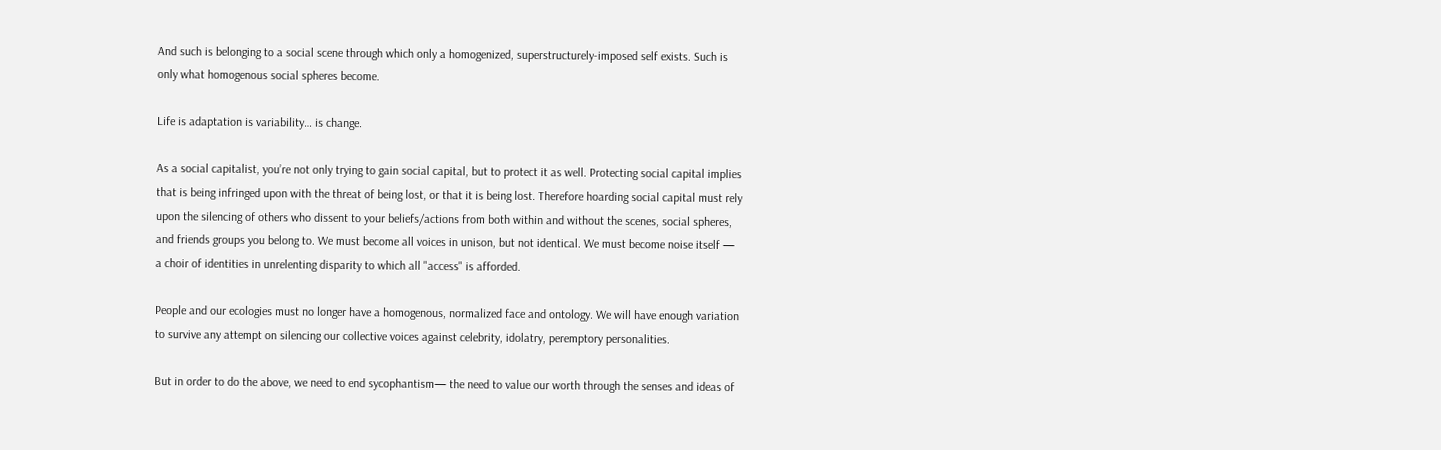And such is belonging to a social scene through which only a homogenized, superstructurely-imposed self exists. Such is only what homogenous social spheres become.

Life is adaptation is variability… is change.

As a social capitalist, you’re not only trying to gain social capital, but to protect it as well. Protecting social capital implies that is being infringed upon with the threat of being lost, or that it is being lost. Therefore hoarding social capital must rely upon the silencing of others who dissent to your beliefs/actions from both within and without the scenes, social spheres, and friends groups you belong to. We must become all voices in unison, but not identical. We must become noise itself — a choir of identities in unrelenting disparity to which all "access" is afforded.

People and our ecologies must no longer have a homogenous, normalized face and ontology. We will have enough variation to survive any attempt on silencing our collective voices against celebrity, idolatry, peremptory personalities.

But in order to do the above, we need to end sycophantism— the need to value our worth through the senses and ideas of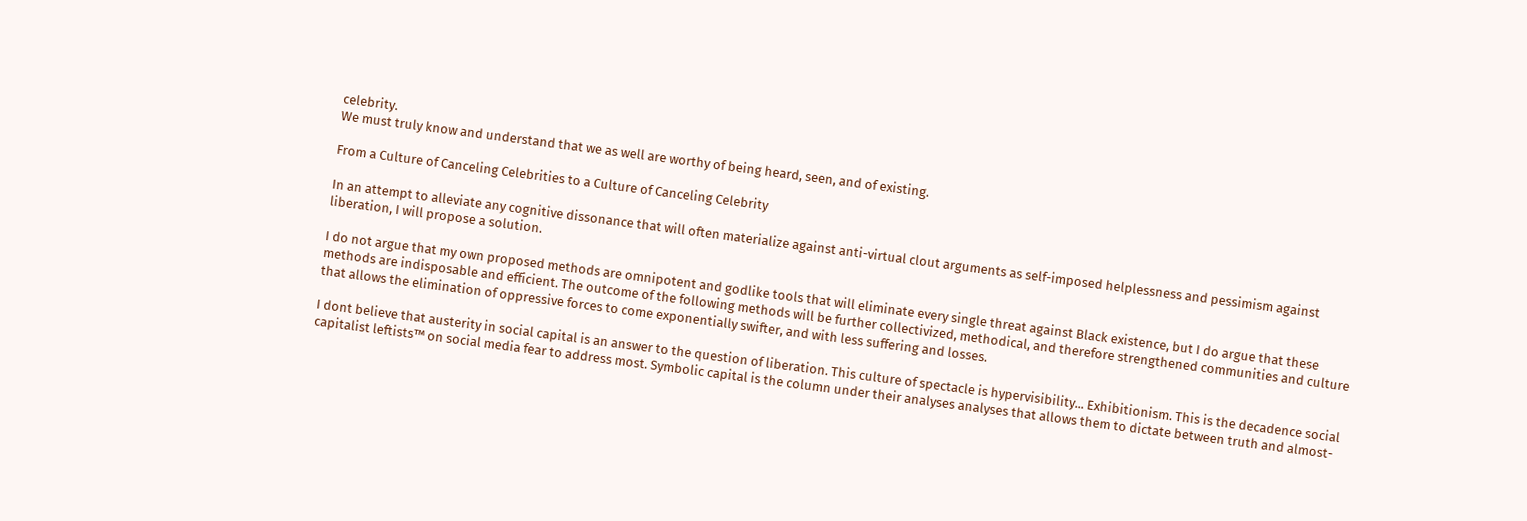celebrity.
We must truly know and understand that we as well are worthy of being heard, seen, and of existing.

From a Culture of Canceling Celebrities to a Culture of Canceling Celebrity

In an attempt to alleviate any cognitive dissonance that will often materialize against anti-virtual clout arguments as self-imposed helplessness and pessimism against liberation, I will propose a solution.

I do not argue that my own proposed methods are omnipotent and godlike tools that will eliminate every single threat against Black existence, but I do argue that these methods are indisposable and efficient. The outcome of the following methods will be further collectivized, methodical, and therefore strengthened communities and culture that allows the elimination of oppressive forces to come exponentially swifter, and with less suffering and losses.

I dont believe that austerity in social capital is an answer to the question of liberation. This culture of spectacle is hypervisibility... Exhibitionism. This is the decadence social capitalist leftists™ on social media fear to address most. Symbolic capital is the column under their analyses analyses that allows them to dictate between truth and almost-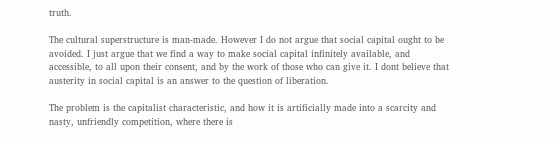truth.

The cultural superstructure is man-made. However I do not argue that social capital ought to be avoided. I just argue that we find a way to make social capital infinitely available, and accessible, to all upon their consent, and by the work of those who can give it. I dont believe that austerity in social capital is an answer to the question of liberation.

The problem is the capitalist characteristic, and how it is artificially made into a scarcity and nasty, unfriendly competition, where there is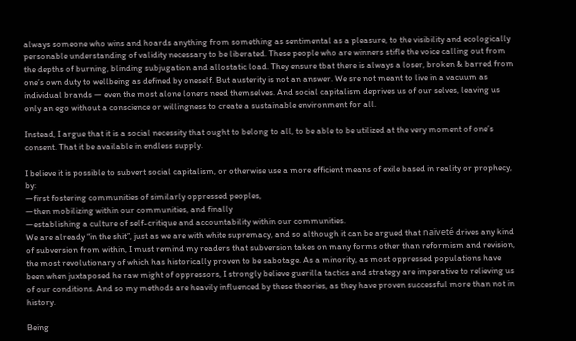always someone who wins and hoards anything from something as sentimental as a pleasure, to the visibility and ecologically personable understanding of validity necessary to be liberated. These people who are winners stifle the voice calling out from the depths of burning, blinding subjugation and allostatic load. They ensure tbat there is always a loser, broken & barred from one’s own duty to wellbeing as defined by oneself. But austerity is not an answer. We sre not meant to live in a vacuum as individual brands — even the most alone loners need themselves. And social capitalism deprives us of our selves, leaving us only an ego without a conscience or willingness to create a sustainable environment for all.

Instead, I argue that it is a social necessity that ought to belong to all, to be able to be utilized at the very moment of one’s consent. That it be available in endless supply.

I believe it is possible to subvert social capitalism, or otherwise use a more efficient means of exile based in reality or prophecy, by:
—first fostering communities of similarly oppressed peoples,
—then mobilizing within our communities, and finally
—establishing a culture of self-critique and accountability within our communities.
We are already “in the shit”, just as we are with white supremacy, and so although it can be argued that naïveté drives any kind of subversion from within, I must remind my readers that subversion takes on many forms other than reformism and revision, the most revolutionary of which has historically proven to be sabotage. As a minority, as most oppressed populations have been when juxtaposed he raw might of oppressors, I strongly believe guerilla tactics and strategy are imperative to relieving us of our conditions. And so my methods are heavily influenced by these theories, as they have proven successful more than not in history.

Being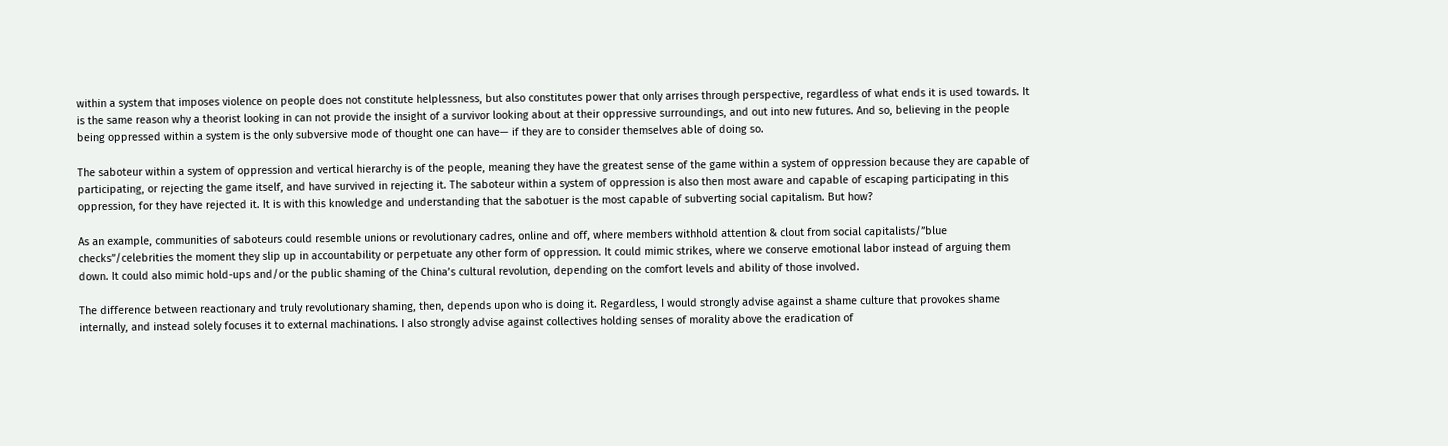within a system that imposes violence on people does not constitute helplessness, but also constitutes power that only arrises through perspective, regardless of what ends it is used towards. It is the same reason why a theorist looking in can not provide the insight of a survivor looking about at their oppressive surroundings, and out into new futures. And so, believing in the people being oppressed within a system is the only subversive mode of thought one can have— if they are to consider themselves able of doing so.

The saboteur within a system of oppression and vertical hierarchy is of the people, meaning they have the greatest sense of the game within a system of oppression because they are capable of participating, or rejecting the game itself, and have survived in rejecting it. The saboteur within a system of oppression is also then most aware and capable of escaping participating in this oppression, for they have rejected it. It is with this knowledge and understanding that the sabotuer is the most capable of subverting social capitalism. But how?

As an example, communities of saboteurs could resemble unions or revolutionary cadres, online and off, where members withhold attention & clout from social capitalists/”blue checks”/celebrities the moment they slip up in accountability or perpetuate any other form of oppression. It could mimic strikes, where we conserve emotional labor instead of arguing them down. It could also mimic hold-ups and/or the public shaming of the China’s cultural revolution, depending on the comfort levels and ability of those involved.

The difference between reactionary and truly revolutionary shaming, then, depends upon who is doing it. Regardless, I would strongly advise against a shame culture that provokes shame internally, and instead solely focuses it to external machinations. I also strongly advise against collectives holding senses of morality above the eradication of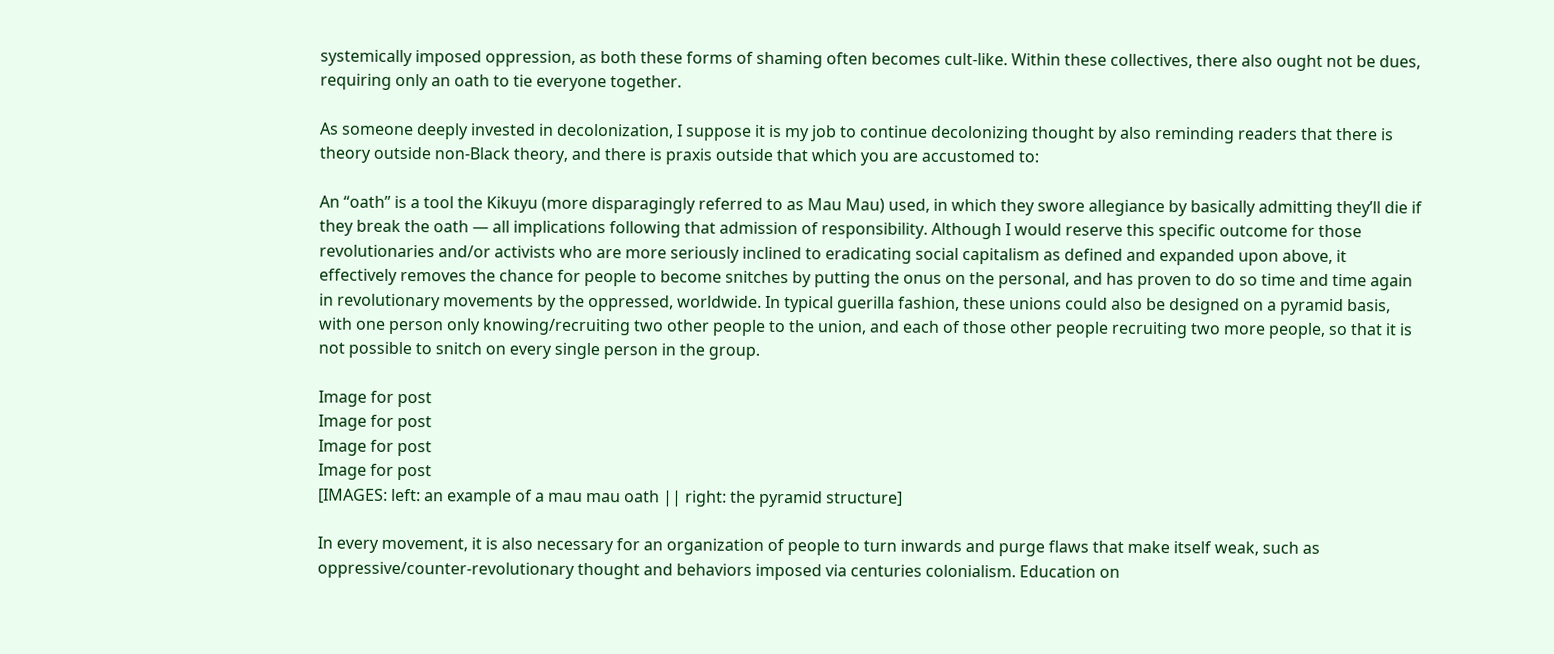systemically imposed oppression, as both these forms of shaming often becomes cult-like. Within these collectives, there also ought not be dues, requiring only an oath to tie everyone together.

As someone deeply invested in decolonization, I suppose it is my job to continue decolonizing thought by also reminding readers that there is theory outside non-Black theory, and there is praxis outside that which you are accustomed to:

An “oath” is a tool the Kikuyu (more disparagingly referred to as Mau Mau) used, in which they swore allegiance by basically admitting they’ll die if they break the oath — all implications following that admission of responsibility. Although I would reserve this specific outcome for those revolutionaries and/or activists who are more seriously inclined to eradicating social capitalism as defined and expanded upon above, it effectively removes the chance for people to become snitches by putting the onus on the personal, and has proven to do so time and time again in revolutionary movements by the oppressed, worldwide. In typical guerilla fashion, these unions could also be designed on a pyramid basis, with one person only knowing/recruiting two other people to the union, and each of those other people recruiting two more people, so that it is not possible to snitch on every single person in the group.

Image for post
Image for post
Image for post
Image for post
[IMAGES: left: an example of a mau mau oath || right: the pyramid structure]

In every movement, it is also necessary for an organization of people to turn inwards and purge flaws that make itself weak, such as oppressive/counter-revolutionary thought and behaviors imposed via centuries colonialism. Education on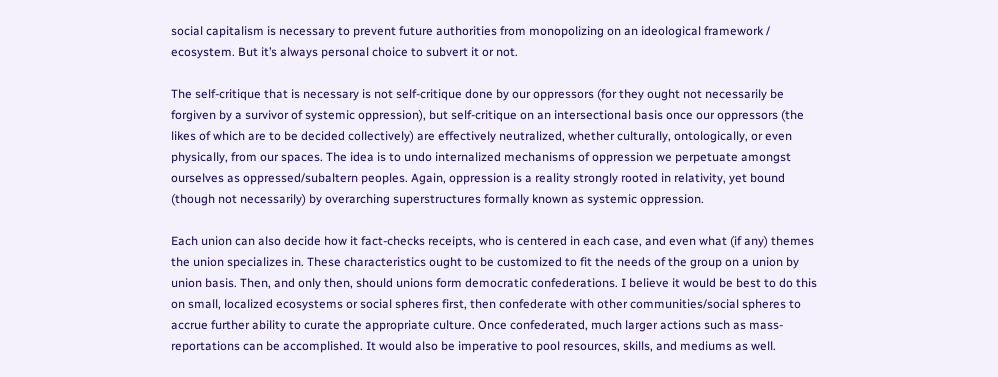social capitalism is necessary to prevent future authorities from monopolizing on an ideological framework / ecosystem. But it’s always personal choice to subvert it or not.

The self-critique that is necessary is not self-critique done by our oppressors (for they ought not necessarily be forgiven by a survivor of systemic oppression), but self-critique on an intersectional basis once our oppressors (the likes of which are to be decided collectively) are effectively neutralized, whether culturally, ontologically, or even physically, from our spaces. The idea is to undo internalized mechanisms of oppression we perpetuate amongst ourselves as oppressed/subaltern peoples. Again, oppression is a reality strongly rooted in relativity, yet bound (though not necessarily) by overarching superstructures formally known as systemic oppression.

Each union can also decide how it fact-checks receipts, who is centered in each case, and even what (if any) themes the union specializes in. These characteristics ought to be customized to fit the needs of the group on a union by union basis. Then, and only then, should unions form democratic confederations. I believe it would be best to do this on small, localized ecosystems or social spheres first, then confederate with other communities/social spheres to accrue further ability to curate the appropriate culture. Once confederated, much larger actions such as mass-reportations can be accomplished. It would also be imperative to pool resources, skills, and mediums as well.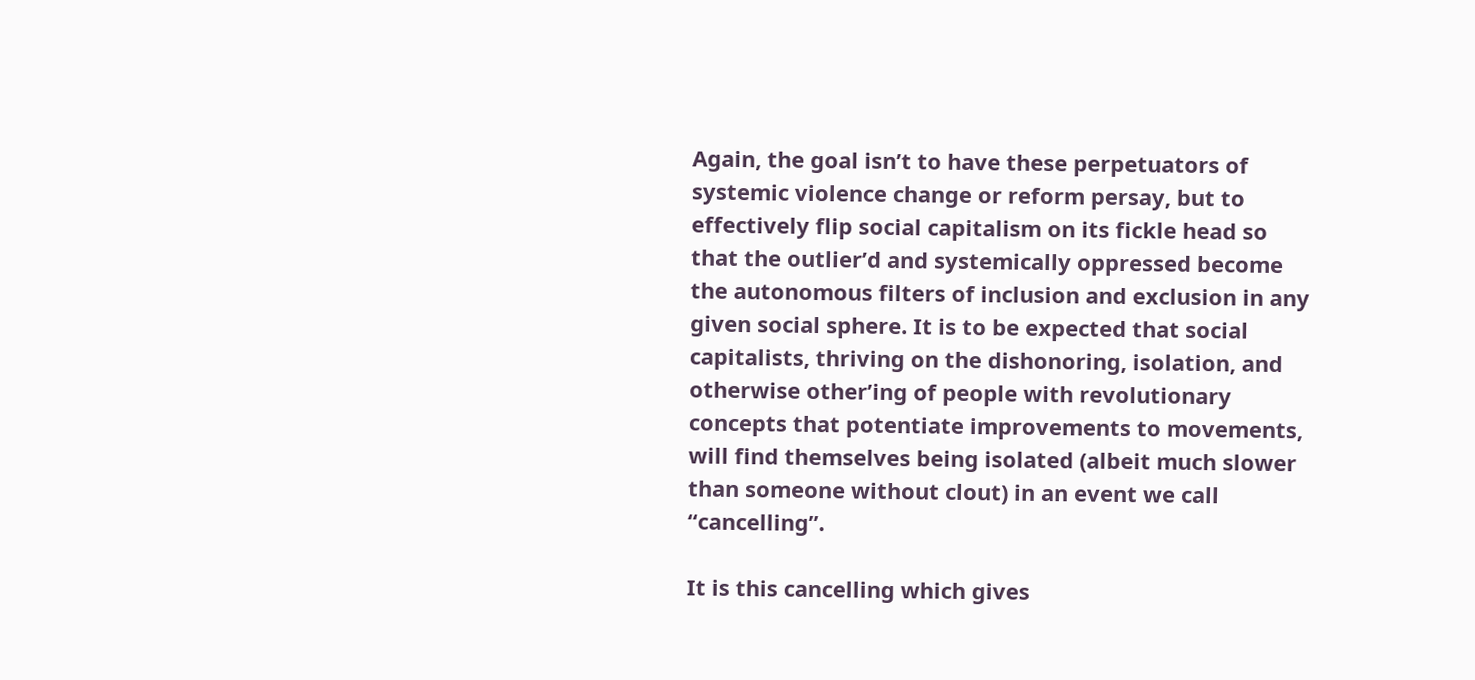Again, the goal isn’t to have these perpetuators of systemic violence change or reform persay, but to effectively flip social capitalism on its fickle head so that the outlier’d and systemically oppressed become the autonomous filters of inclusion and exclusion in any given social sphere. It is to be expected that social capitalists, thriving on the dishonoring, isolation, and otherwise other’ing of people with revolutionary concepts that potentiate improvements to movements, will find themselves being isolated (albeit much slower than someone without clout) in an event we call “cancelling”.

It is this cancelling which gives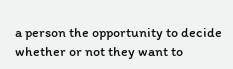a person the opportunity to decide whether or not they want to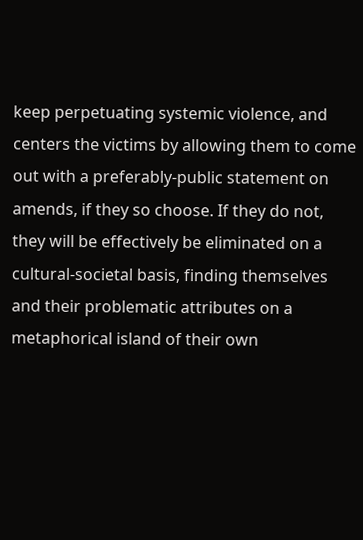keep perpetuating systemic violence, and centers the victims by allowing them to come out with a preferably-public statement on amends, if they so choose. If they do not, they will be effectively be eliminated on a cultural-societal basis, finding themselves and their problematic attributes on a metaphorical island of their own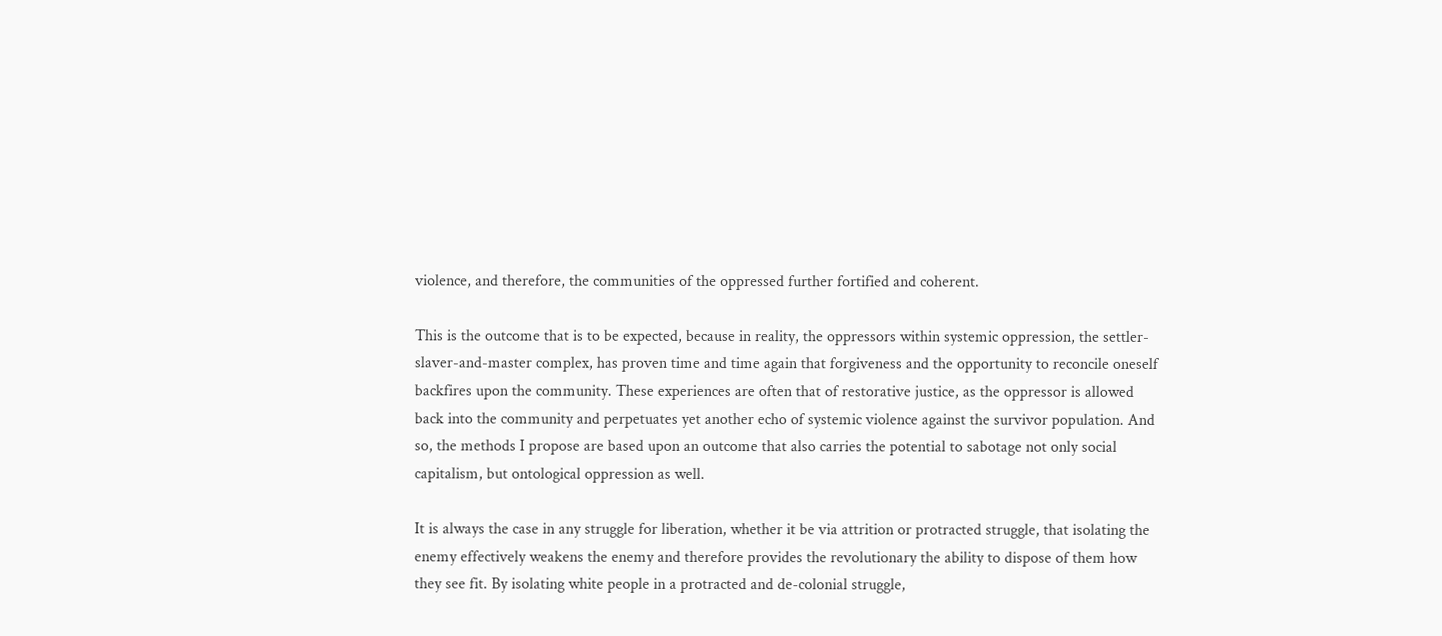violence, and therefore, the communities of the oppressed further fortified and coherent.

This is the outcome that is to be expected, because in reality, the oppressors within systemic oppression, the settler-slaver-and-master complex, has proven time and time again that forgiveness and the opportunity to reconcile oneself backfires upon the community. These experiences are often that of restorative justice, as the oppressor is allowed back into the community and perpetuates yet another echo of systemic violence against the survivor population. And so, the methods I propose are based upon an outcome that also carries the potential to sabotage not only social capitalism, but ontological oppression as well.

It is always the case in any struggle for liberation, whether it be via attrition or protracted struggle, that isolating the enemy effectively weakens the enemy and therefore provides the revolutionary the ability to dispose of them how they see fit. By isolating white people in a protracted and de-colonial struggle,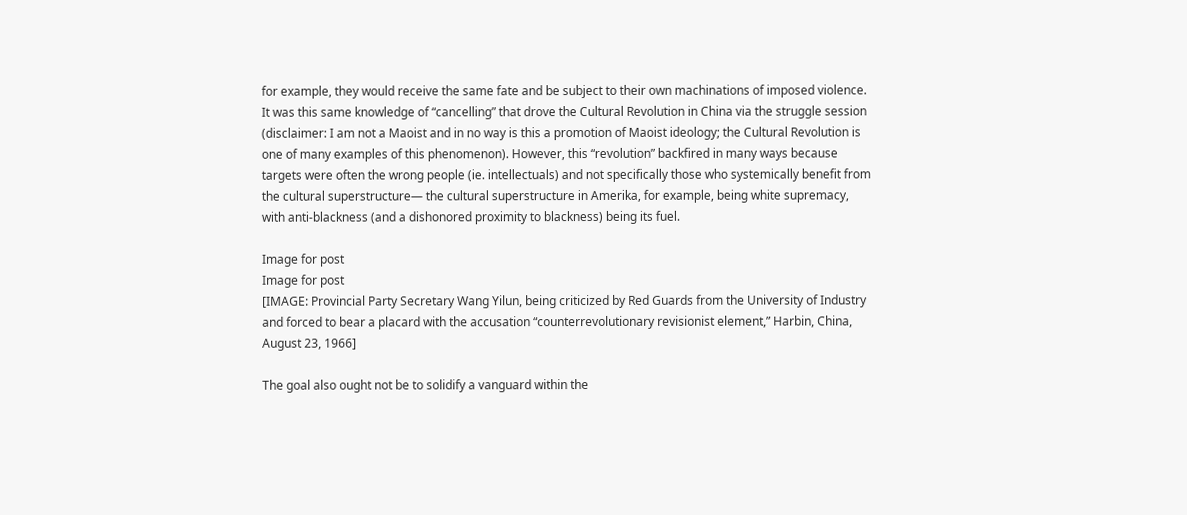for example, they would receive the same fate and be subject to their own machinations of imposed violence. It was this same knowledge of “cancelling” that drove the Cultural Revolution in China via the struggle session (disclaimer: I am not a Maoist and in no way is this a promotion of Maoist ideology; the Cultural Revolution is one of many examples of this phenomenon). However, this “revolution” backfired in many ways because targets were often the wrong people (ie. intellectuals) and not specifically those who systemically benefit from the cultural superstructure— the cultural superstructure in Amerika, for example, being white supremacy, with anti-blackness (and a dishonored proximity to blackness) being its fuel.

Image for post
Image for post
[IMAGE: Provincial Party Secretary Wang Yilun, being criticized by Red Guards from the University of Industry and forced to bear a placard with the accusation “counterrevolutionary revisionist element,” Harbin, China, August 23, 1966]

The goal also ought not be to solidify a vanguard within the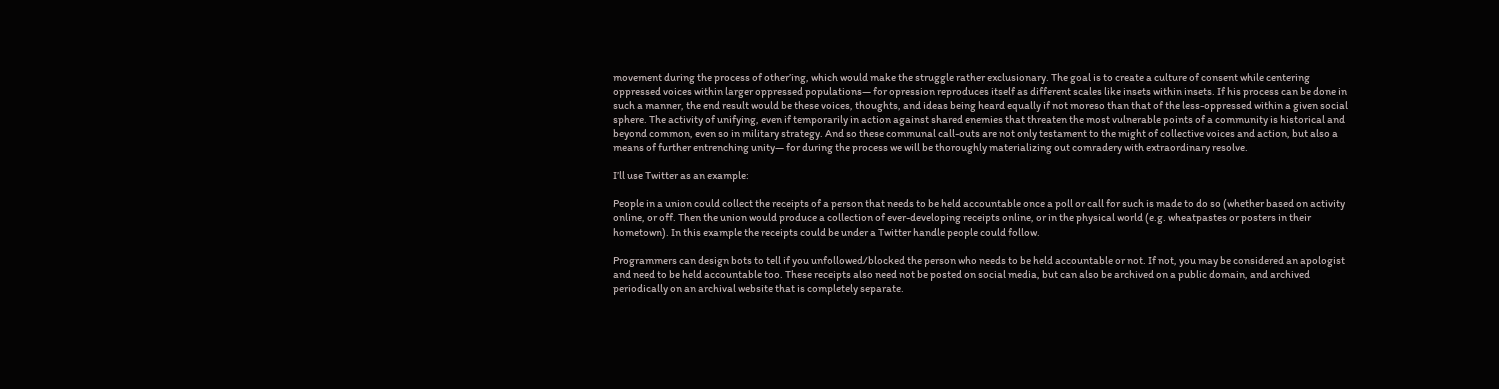movement during the process of other’ing, which would make the struggle rather exclusionary. The goal is to create a culture of consent while centering oppressed voices within larger oppressed populations— for opression reproduces itself as different scales like insets within insets. If his process can be done in such a manner, the end result would be these voices, thoughts, and ideas being heard equally if not moreso than that of the less-oppressed within a given social sphere. The activity of unifying, even if temporarily in action against shared enemies that threaten the most vulnerable points of a community is historical and beyond common, even so in military strategy. And so these communal call-outs are not only testament to the might of collective voices and action, but also a means of further entrenching unity— for during the process we will be thoroughly materializing out comradery with extraordinary resolve.

I’ll use Twitter as an example:

People in a union could collect the receipts of a person that needs to be held accountable once a poll or call for such is made to do so (whether based on activity online, or off. Then the union would produce a collection of ever-developing receipts online, or in the physical world (e.g. wheatpastes or posters in their hometown). In this example the receipts could be under a Twitter handle people could follow.

Programmers can design bots to tell if you unfollowed/blocked the person who needs to be held accountable or not. If not, you may be considered an apologist and need to be held accountable too. These receipts also need not be posted on social media, but can also be archived on a public domain, and archived periodically on an archival website that is completely separate.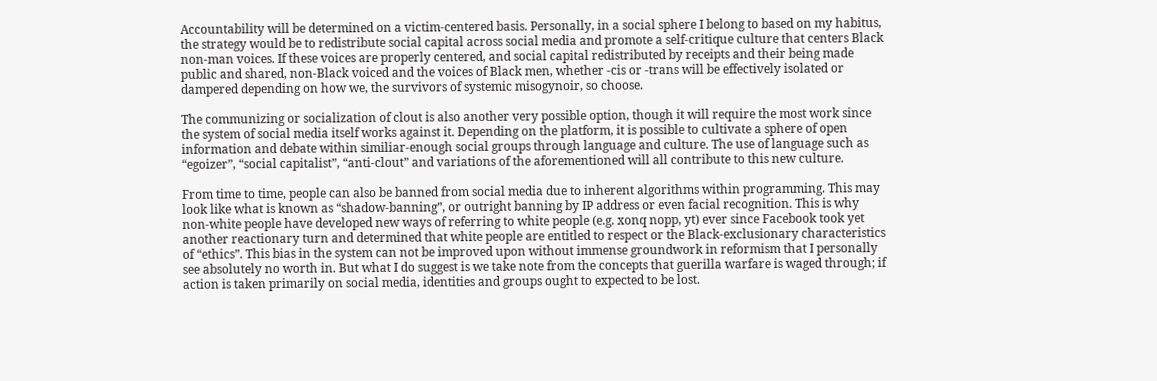Accountability will be determined on a victim-centered basis. Personally, in a social sphere I belong to based on my habitus, the strategy would be to redistribute social capital across social media and promote a self-critique culture that centers Black non-man voices. If these voices are properly centered, and social capital redistributed by receipts and their being made public and shared, non-Black voiced and the voices of Black men, whether -cis or -trans will be effectively isolated or dampered depending on how we, the survivors of systemic misogynoir, so choose.

The communizing or socialization of clout is also another very possible option, though it will require the most work since the system of social media itself works against it. Depending on the platform, it is possible to cultivate a sphere of open information and debate within similiar-enough social groups through language and culture. The use of language such as “egoizer”, “social capitalist”, “anti-clout” and variations of the aforementioned will all contribute to this new culture.

From time to time, people can also be banned from social media due to inherent algorithms within programming. This may look like what is known as “shadow-banning”, or outright banning by IP address or even facial recognition. This is why non-white people have developed new ways of referring to white people (e.g. xonq nopp, yt) ever since Facebook took yet another reactionary turn and determined that white people are entitled to respect or the Black-exclusionary characteristics of “ethics”. This bias in the system can not be improved upon without immense groundwork in reformism that I personally see absolutely no worth in. But what I do suggest is we take note from the concepts that guerilla warfare is waged through; if action is taken primarily on social media, identities and groups ought to expected to be lost.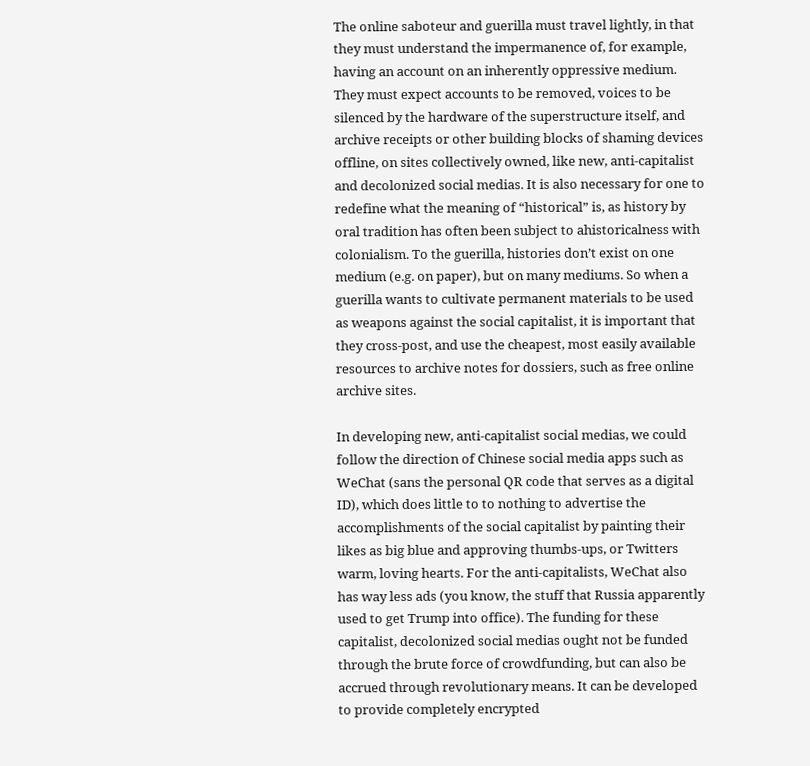The online saboteur and guerilla must travel lightly, in that they must understand the impermanence of, for example, having an account on an inherently oppressive medium. They must expect accounts to be removed, voices to be silenced by the hardware of the superstructure itself, and archive receipts or other building blocks of shaming devices offline, on sites collectively owned, like new, anti-capitalist and decolonized social medias. It is also necessary for one to redefine what the meaning of “historical” is, as history by oral tradition has often been subject to ahistoricalness with colonialism. To the guerilla, histories don’t exist on one medium (e.g. on paper), but on many mediums. So when a guerilla wants to cultivate permanent materials to be used as weapons against the social capitalist, it is important that they cross-post, and use the cheapest, most easily available resources to archive notes for dossiers, such as free online archive sites.

In developing new, anti-capitalist social medias, we could follow the direction of Chinese social media apps such as WeChat (sans the personal QR code that serves as a digital ID), which does little to to nothing to advertise the accomplishments of the social capitalist by painting their likes as big blue and approving thumbs-ups, or Twitters warm, loving hearts. For the anti-capitalists, WeChat also has way less ads (you know, the stuff that Russia apparently used to get Trump into office). The funding for these capitalist, decolonized social medias ought not be funded through the brute force of crowdfunding, but can also be accrued through revolutionary means. It can be developed to provide completely encrypted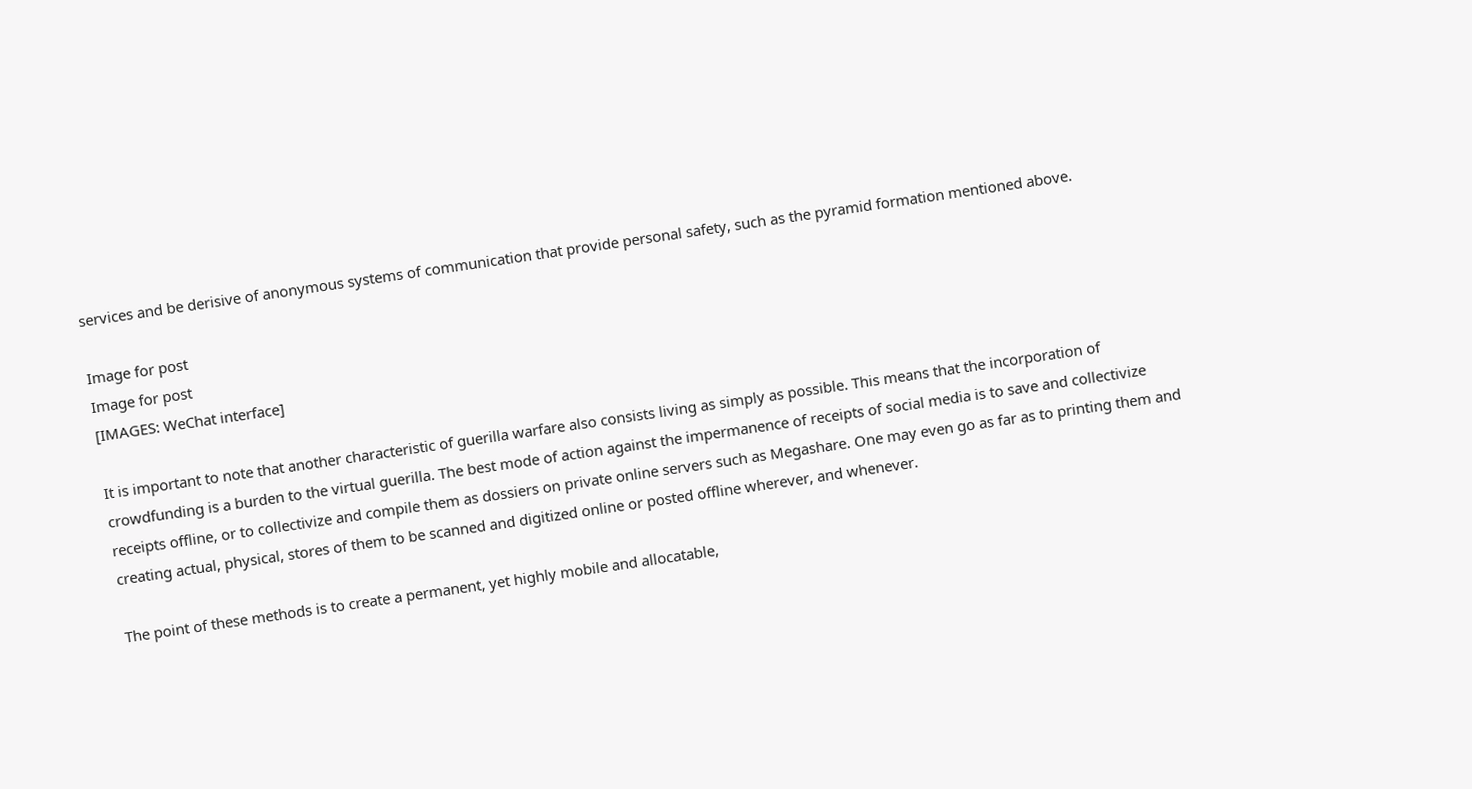services and be derisive of anonymous systems of communication that provide personal safety, such as the pyramid formation mentioned above.

Image for post
Image for post
[IMAGES: WeChat interface]

It is important to note that another characteristic of guerilla warfare also consists living as simply as possible. This means that the incorporation of crowdfunding is a burden to the virtual guerilla. The best mode of action against the impermanence of receipts of social media is to save and collectivize receipts offline, or to collectivize and compile them as dossiers on private online servers such as Megashare. One may even go as far as to printing them and creating actual, physical, stores of them to be scanned and digitized online or posted offline wherever, and whenever.

The point of these methods is to create a permanent, yet highly mobile and allocatable,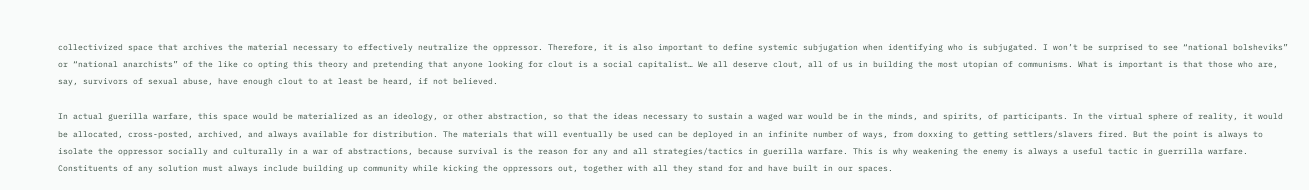collectivized space that archives the material necessary to effectively neutralize the oppressor. Therefore, it is also important to define systemic subjugation when identifying who is subjugated. I won’t be surprised to see “national bolsheviks” or “national anarchists” of the like co opting this theory and pretending that anyone looking for clout is a social capitalist… We all deserve clout, all of us in building the most utopian of communisms. What is important is that those who are, say, survivors of sexual abuse, have enough clout to at least be heard, if not believed.

In actual guerilla warfare, this space would be materialized as an ideology, or other abstraction, so that the ideas necessary to sustain a waged war would be in the minds, and spirits, of participants. In the virtual sphere of reality, it would be allocated, cross-posted, archived, and always available for distribution. The materials that will eventually be used can be deployed in an infinite number of ways, from doxxing to getting settlers/slavers fired. But the point is always to isolate the oppressor socially and culturally in a war of abstractions, because survival is the reason for any and all strategies/tactics in guerilla warfare. This is why weakening the enemy is always a useful tactic in guerrilla warfare. Constituents of any solution must always include building up community while kicking the oppressors out, together with all they stand for and have built in our spaces.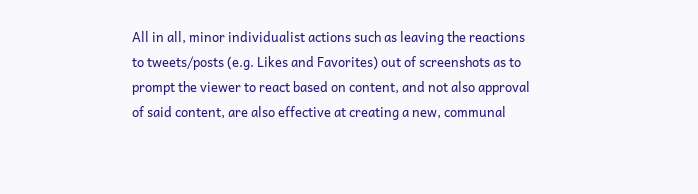All in all, minor individualist actions such as leaving the reactions to tweets/posts (e.g. Likes and Favorites) out of screenshots as to prompt the viewer to react based on content, and not also approval of said content, are also effective at creating a new, communal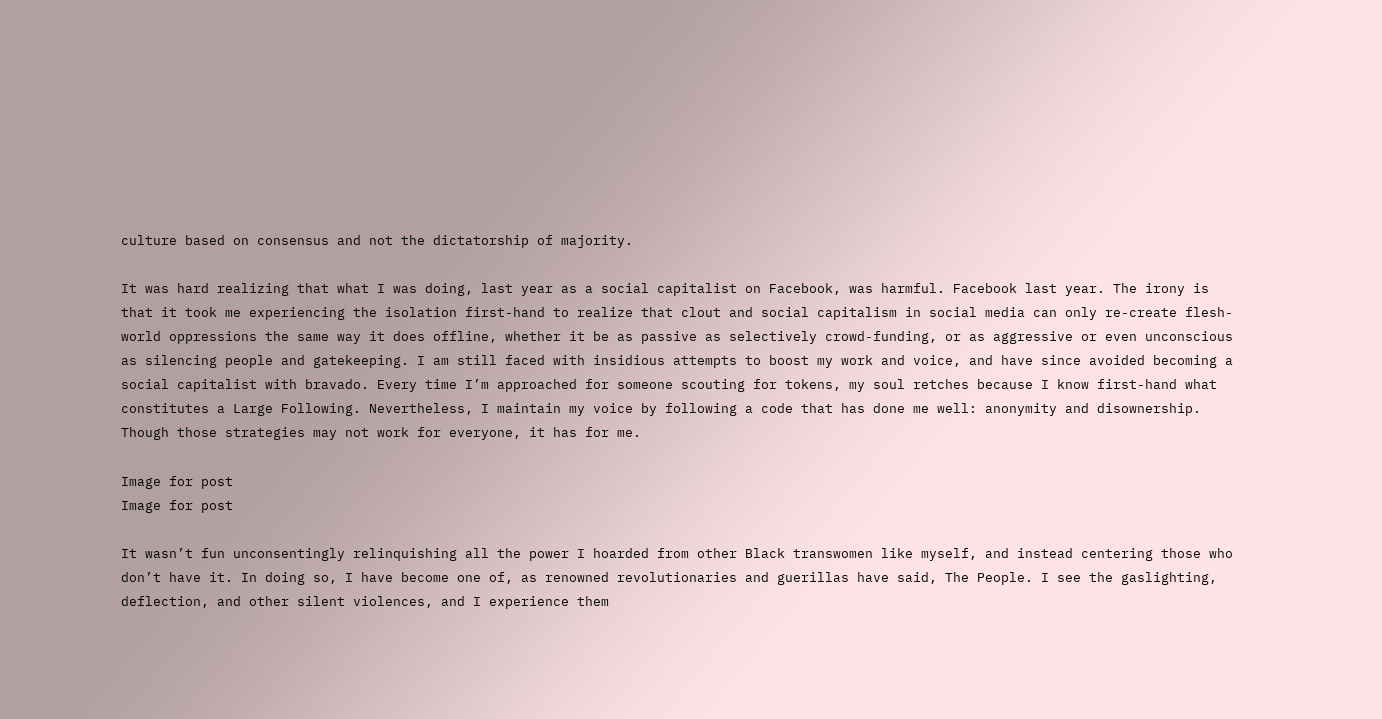culture based on consensus and not the dictatorship of majority.

It was hard realizing that what I was doing, last year as a social capitalist on Facebook, was harmful. Facebook last year. The irony is that it took me experiencing the isolation first-hand to realize that clout and social capitalism in social media can only re-create flesh-world oppressions the same way it does offline, whether it be as passive as selectively crowd-funding, or as aggressive or even unconscious as silencing people and gatekeeping. I am still faced with insidious attempts to boost my work and voice, and have since avoided becoming a social capitalist with bravado. Every time I’m approached for someone scouting for tokens, my soul retches because I know first-hand what constitutes a Large Following. Nevertheless, I maintain my voice by following a code that has done me well: anonymity and disownership. Though those strategies may not work for everyone, it has for me.

Image for post
Image for post

It wasn’t fun unconsentingly relinquishing all the power I hoarded from other Black transwomen like myself, and instead centering those who don’t have it. In doing so, I have become one of, as renowned revolutionaries and guerillas have said, The People. I see the gaslighting, deflection, and other silent violences, and I experience them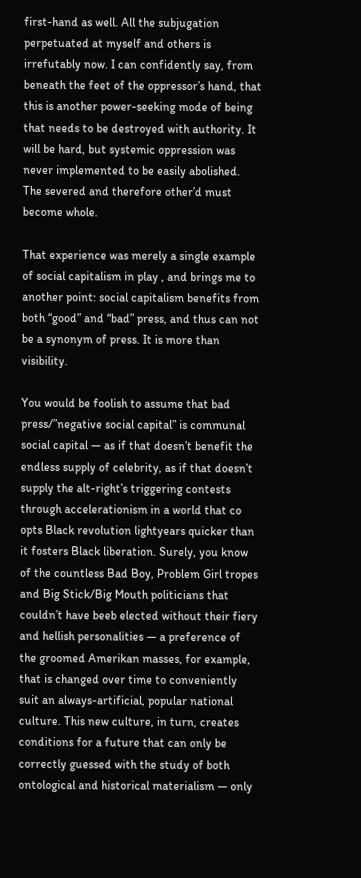first-hand as well. All the subjugation perpetuated at myself and others is irrefutably now. I can confidently say, from beneath the feet of the oppressor’s hand, that this is another power-seeking mode of being that needs to be destroyed with authority. It will be hard, but systemic oppression was never implemented to be easily abolished. The severed and therefore other’d must become whole.

That experience was merely a single example of social capitalism in play , and brings me to another point: social capitalism benefits from both “good” and “bad” press, and thus can not be a synonym of press. It is more than visibility.

You would be foolish to assume that bad press/”negative social capital” is communal social capital — as if that doesn’t benefit the endless supply of celebrity, as if that doesn’t supply the alt-right’s triggering contests through accelerationism in a world that co opts Black revolution lightyears quicker than it fosters Black liberation. Surely, you know of the countless Bad Boy, Problem Girl tropes and Big Stick/Big Mouth politicians that couldn’t have beeb elected without their fiery and hellish personalities — a preference of the groomed Amerikan masses, for example, that is changed over time to conveniently suit an always-artificial, popular national culture. This new culture, in turn, creates conditions for a future that can only be correctly guessed with the study of both ontological and historical materialism — only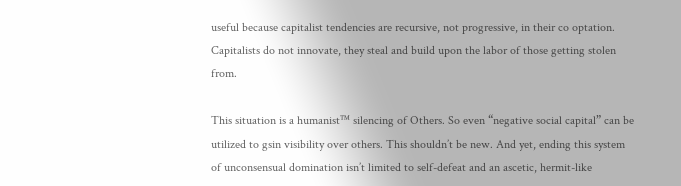useful because capitalist tendencies are recursive, not progressive, in their co optation. Capitalists do not innovate, they steal and build upon the labor of those getting stolen from.

This situation is a humanist™ silencing of Others. So even “negative social capital” can be utilized to gsin visibility over others. This shouldn’t be new. And yet, ending this system of unconsensual domination isn’t limited to self-defeat and an ascetic, hermit-like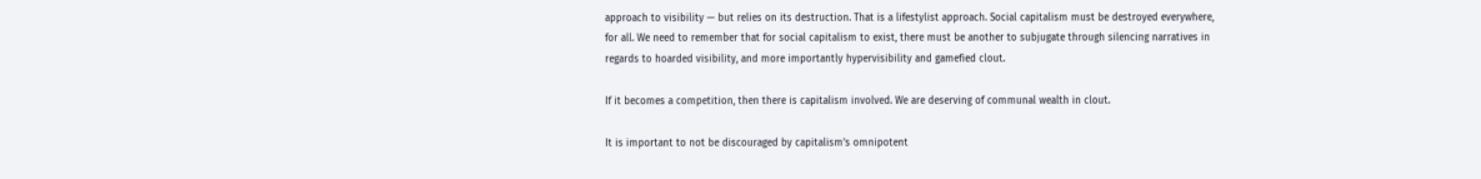approach to visibility — but relies on its destruction. That is a lifestylist approach. Social capitalism must be destroyed everywhere, for all. We need to remember that for social capitalism to exist, there must be another to subjugate through silencing narratives in regards to hoarded visibility, and more importantly hypervisibility and gamefied clout.

If it becomes a competition, then there is capitalism involved. We are deserving of communal wealth in clout.

It is important to not be discouraged by capitalism’s omnipotent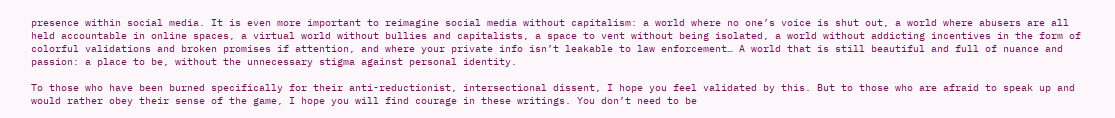presence within social media. It is even more important to reimagine social media without capitalism: a world where no one’s voice is shut out, a world where abusers are all held accountable in online spaces, a virtual world without bullies and capitalists, a space to vent without being isolated, a world without addicting incentives in the form of colorful validations and broken promises if attention, and where your private info isn’t leakable to law enforcement… A world that is still beautiful and full of nuance and passion: a place to be, without the unnecessary stigma against personal identity.

To those who have been burned specifically for their anti-reductionist, intersectional dissent, I hope you feel validated by this. But to those who are afraid to speak up and would rather obey their sense of the game, I hope you will find courage in these writings. You don’t need to be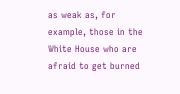as weak as, for example, those in the White House who are afraid to get burned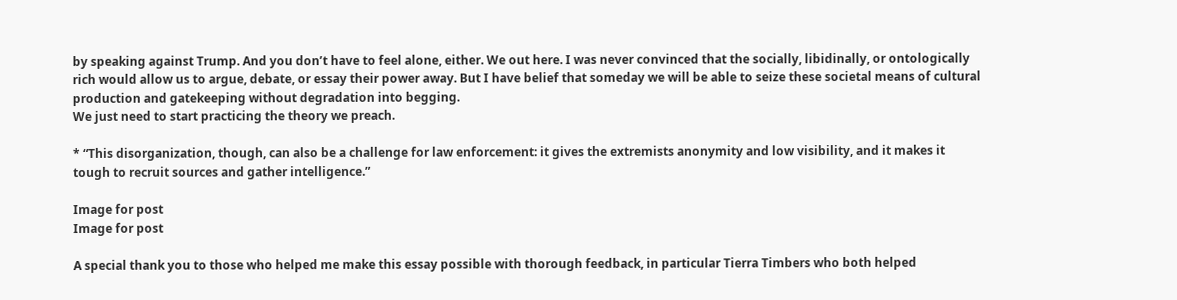by speaking against Trump. And you don’t have to feel alone, either. We out here. I was never convinced that the socially, libidinally, or ontologically rich would allow us to argue, debate, or essay their power away. But I have belief that someday we will be able to seize these societal means of cultural production and gatekeeping without degradation into begging.
We just need to start practicing the theory we preach.

* “This disorganization, though, can also be a challenge for law enforcement: it gives the extremists anonymity and low visibility, and it makes it tough to recruit sources and gather intelligence.”

Image for post
Image for post

A special thank you to those who helped me make this essay possible with thorough feedback, in particular Tierra Timbers who both helped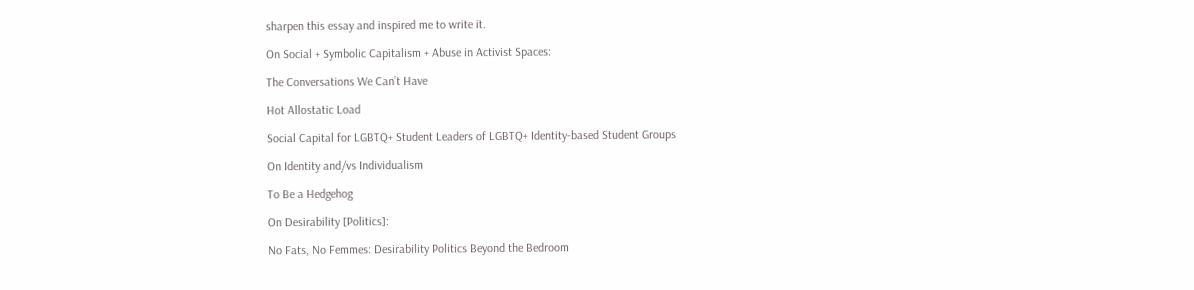sharpen this essay and inspired me to write it.

On Social + Symbolic Capitalism + Abuse in Activist Spaces:

The Conversations We Can’t Have

Hot Allostatic Load

Social Capital for LGBTQ+ Student Leaders of LGBTQ+ Identity-based Student Groups

On Identity and/vs Individualism

To Be a Hedgehog

On Desirability [Politics]:

No Fats, No Femmes: Desirability Politics Beyond the Bedroom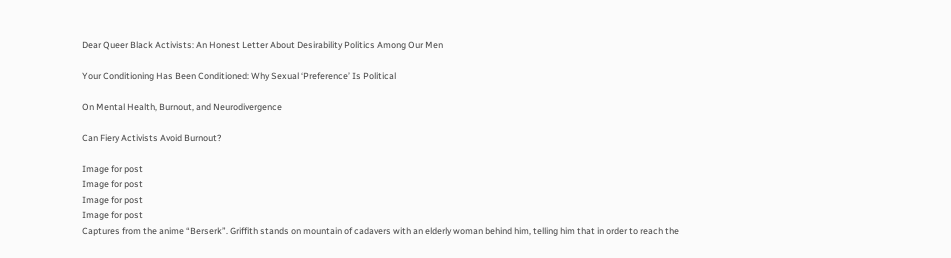Dear Queer Black Activists: An Honest Letter About Desirability Politics Among Our Men

Your Conditioning Has Been Conditioned: Why Sexual ‘Preference’ Is Political

On Mental Health, Burnout, and Neurodivergence

Can Fiery Activists Avoid Burnout?

Image for post
Image for post
Image for post
Image for post
Captures from the anime “Berserk”. Griffith stands on mountain of cadavers with an elderly woman behind him, telling him that in order to reach the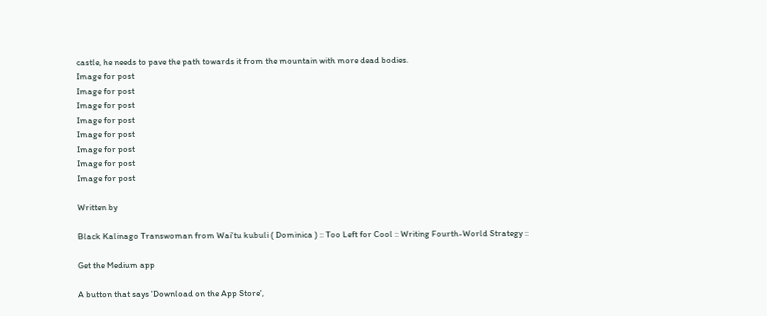castle, he needs to pave the path towards it from the mountain with more dead bodies.
Image for post
Image for post
Image for post
Image for post
Image for post
Image for post
Image for post
Image for post

Written by

Black Kalinago Transwoman from Wai'tu kubuli ( Dominica ) :: Too Left for Cool :: Writing Fourth-World Strategy ::

Get the Medium app

A button that says 'Download on the App Store',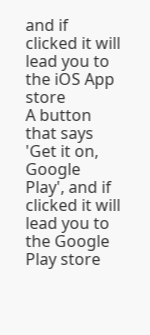and if clicked it will lead you to the iOS App store
A button that says 'Get it on, Google Play', and if clicked it will lead you to the Google Play store